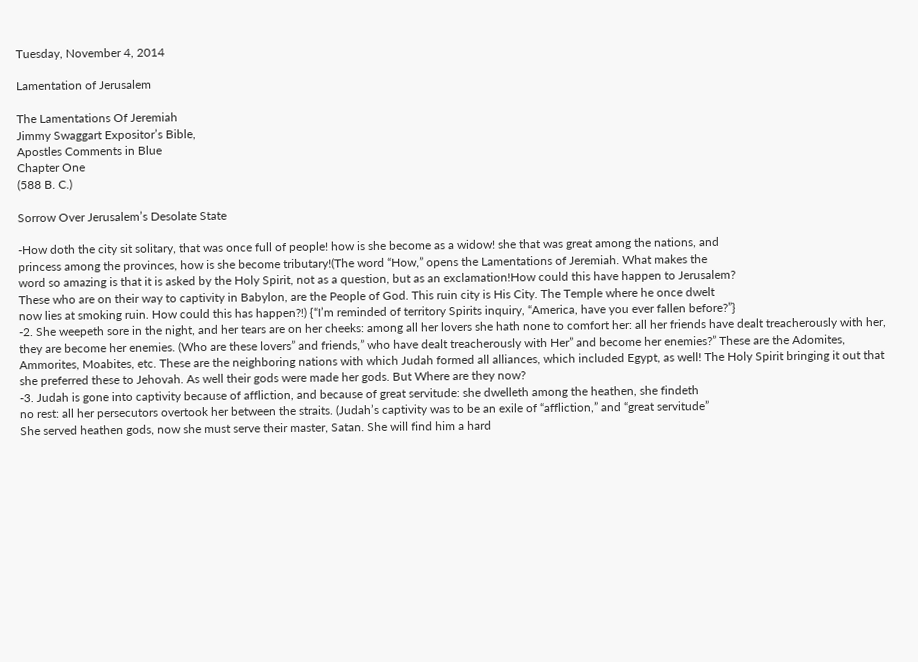Tuesday, November 4, 2014

Lamentation of Jerusalem

The Lamentations Of Jeremiah
Jimmy Swaggart Expositor’s Bible,
Apostles Comments in Blue
Chapter One
(588 B. C.)

Sorrow Over Jerusalem’s Desolate State

-How doth the city sit solitary, that was once full of people! how is she become as a widow! she that was great among the nations, and
princess among the provinces, how is she become tributary!(The word “How,” opens the Lamentations of Jeremiah. What makes the
word so amazing is that it is asked by the Holy Spirit, not as a question, but as an exclamation!How could this have happen to Jerusalem?
These who are on their way to captivity in Babylon, are the People of God. This ruin city is His City. The Temple where he once dwelt
now lies at smoking ruin. How could this has happen?!) {“I’m reminded of territory Spirits inquiry, “America, have you ever fallen before?”}
-2. She weepeth sore in the night, and her tears are on her cheeks: among all her lovers she hath none to comfort her: all her friends have dealt treacherously with her, they are become her enemies. (Who are these lovers” and friends,” who have dealt treacherously with Her” and become her enemies?” These are the Adomites, Ammorites, Moabites, etc. These are the neighboring nations with which Judah formed all alliances, which included Egypt, as well! The Holy Spirit bringing it out that she preferred these to Jehovah. As well their gods were made her gods. But Where are they now?
-3. Judah is gone into captivity because of affliction, and because of great servitude: she dwelleth among the heathen, she findeth
no rest: all her persecutors overtook her between the straits. (Judah’s captivity was to be an exile of “affliction,” and “great servitude”
She served heathen gods, now she must serve their master, Satan. She will find him a hard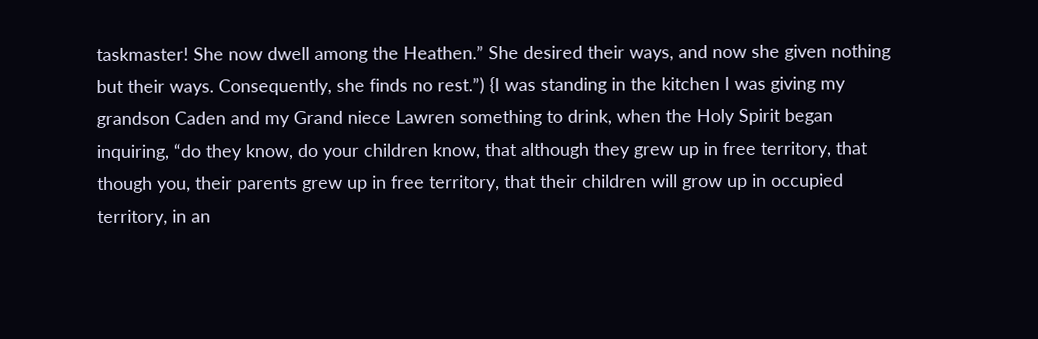taskmaster! She now dwell among the Heathen.” She desired their ways, and now she given nothing but their ways. Consequently, she finds no rest.”) {I was standing in the kitchen I was giving my grandson Caden and my Grand niece Lawren something to drink, when the Holy Spirit began inquiring, “do they know, do your children know, that although they grew up in free territory, that though you, their parents grew up in free territory, that their children will grow up in occupied territory, in an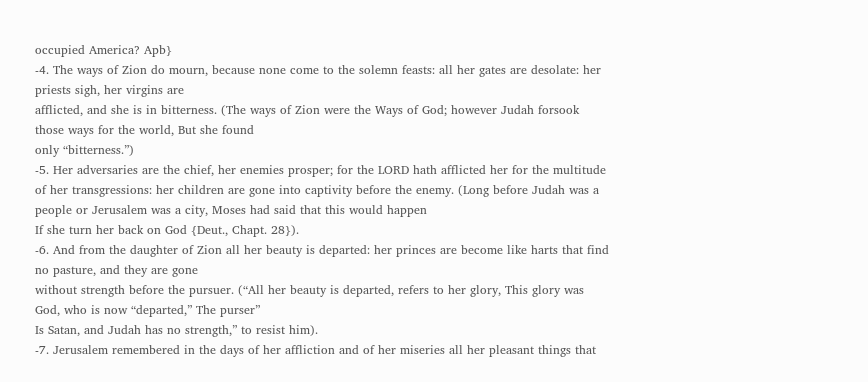occupied America? Apb}
-4. The ways of Zion do mourn, because none come to the solemn feasts: all her gates are desolate: her priests sigh, her virgins are
afflicted, and she is in bitterness. (The ways of Zion were the Ways of God; however Judah forsook those ways for the world, But she found
only “bitterness.”)
-5. Her adversaries are the chief, her enemies prosper; for the LORD hath afflicted her for the multitude of her transgressions: her children are gone into captivity before the enemy. (Long before Judah was a people or Jerusalem was a city, Moses had said that this would happen
If she turn her back on God {Deut., Chapt. 28}).
-6. And from the daughter of Zion all her beauty is departed: her princes are become like harts that find no pasture, and they are gone
without strength before the pursuer. (“All her beauty is departed, refers to her glory, This glory was God, who is now “departed,” The purser”
Is Satan, and Judah has no strength,” to resist him).
-7. Jerusalem remembered in the days of her affliction and of her miseries all her pleasant things that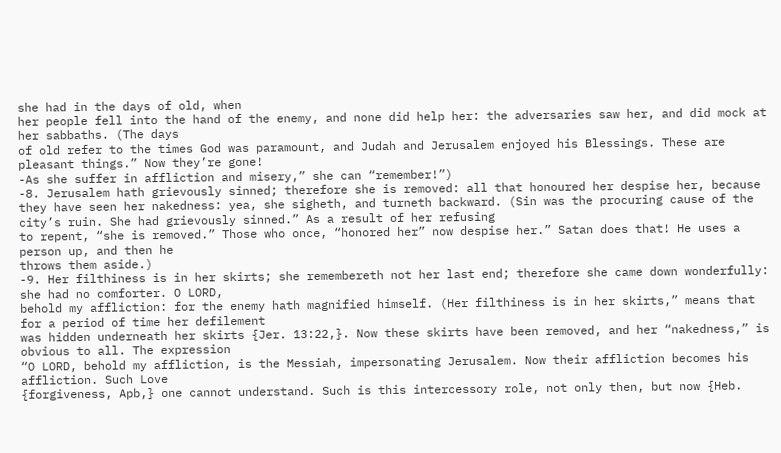she had in the days of old, when
her people fell into the hand of the enemy, and none did help her: the adversaries saw her, and did mock at her sabbaths. (The days
of old refer to the times God was paramount, and Judah and Jerusalem enjoyed his Blessings. These are pleasant things.” Now they’re gone!
-As she suffer in affliction and misery,” she can “remember!”)
-8. Jerusalem hath grievously sinned; therefore she is removed: all that honoured her despise her, because they have seen her nakedness: yea, she sigheth, and turneth backward. (Sin was the procuring cause of the city’s ruin. She had grievously sinned.” As a result of her refusing
to repent, “she is removed.” Those who once, “honored her” now despise her.” Satan does that! He uses a person up, and then he
throws them aside.)
-9. Her filthiness is in her skirts; she remembereth not her last end; therefore she came down wonderfully: she had no comforter. O LORD,
behold my affliction: for the enemy hath magnified himself. (Her filthiness is in her skirts,” means that for a period of time her defilement
was hidden underneath her skirts {Jer. 13:22,}. Now these skirts have been removed, and her “nakedness,” is obvious to all. The expression
“O LORD, behold my affliction, is the Messiah, impersonating Jerusalem. Now their affliction becomes his affliction. Such Love
{forgiveness, Apb,} one cannot understand. Such is this intercessory role, not only then, but now {Heb.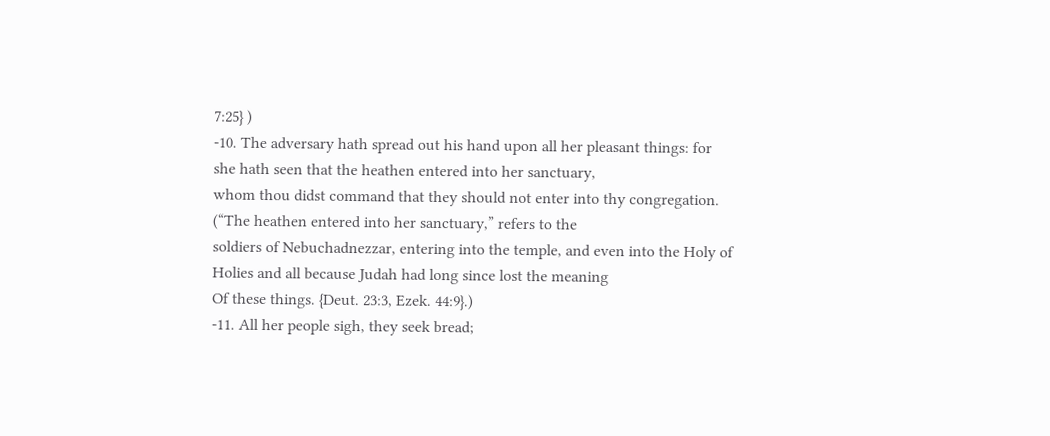7:25} )
-10. The adversary hath spread out his hand upon all her pleasant things: for she hath seen that the heathen entered into her sanctuary,
whom thou didst command that they should not enter into thy congregation. (“The heathen entered into her sanctuary,” refers to the
soldiers of Nebuchadnezzar, entering into the temple, and even into the Holy of Holies and all because Judah had long since lost the meaning
Of these things. {Deut. 23:3, Ezek. 44:9}.)
-11. All her people sigh, they seek bread;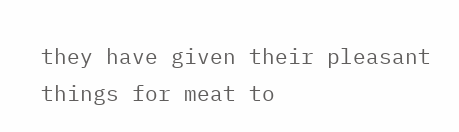they have given their pleasant things for meat to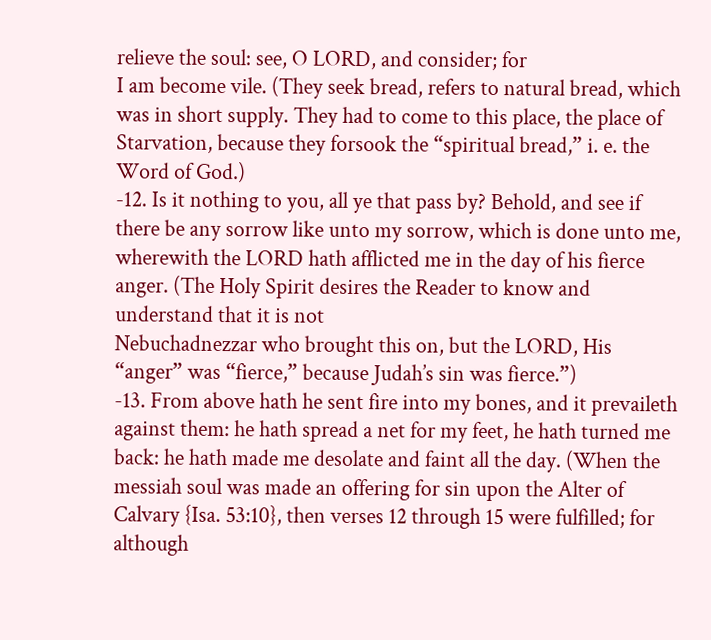relieve the soul: see, O LORD, and consider; for
I am become vile. (They seek bread, refers to natural bread, which was in short supply. They had to come to this place, the place of
Starvation, because they forsook the “spiritual bread,” i. e. the Word of God.)
-12. Is it nothing to you, all ye that pass by? Behold, and see if there be any sorrow like unto my sorrow, which is done unto me, wherewith the LORD hath afflicted me in the day of his fierce anger. (The Holy Spirit desires the Reader to know and understand that it is not
Nebuchadnezzar who brought this on, but the LORD, His “anger” was “fierce,” because Judah’s sin was fierce.”)
-13. From above hath he sent fire into my bones, and it prevaileth against them: he hath spread a net for my feet, he hath turned me back: he hath made me desolate and faint all the day. (When the messiah soul was made an offering for sin upon the Alter of Calvary {Isa. 53:10}, then verses 12 through 15 were fulfilled; for although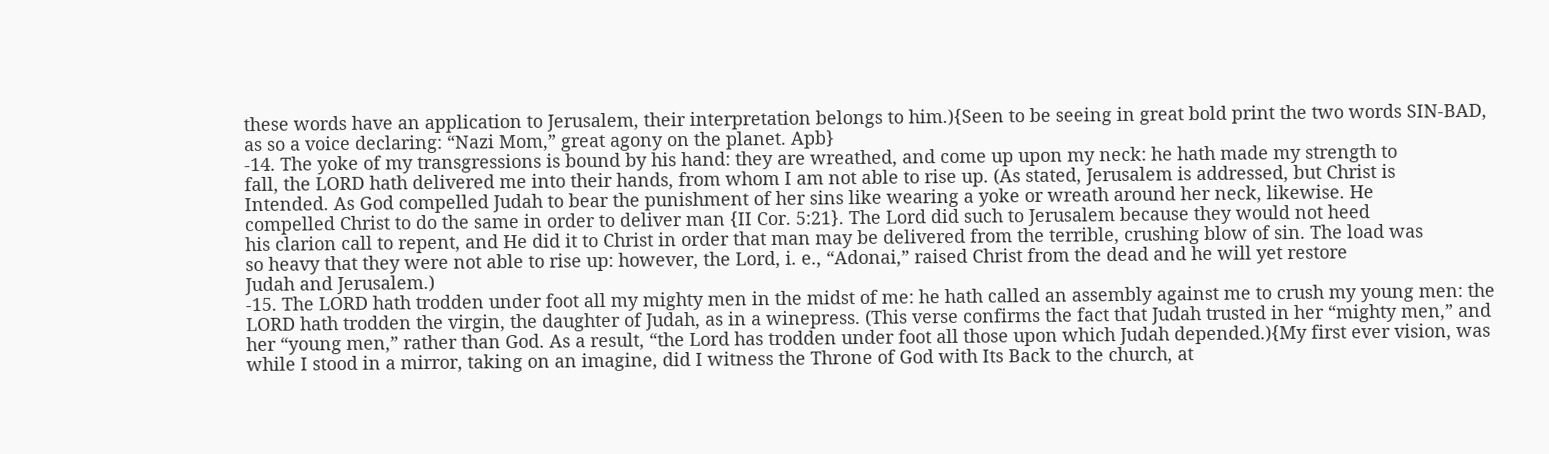these words have an application to Jerusalem, their interpretation belongs to him.){Seen to be seeing in great bold print the two words SIN-BAD, as so a voice declaring: “Nazi Mom,” great agony on the planet. Apb}
-14. The yoke of my transgressions is bound by his hand: they are wreathed, and come up upon my neck: he hath made my strength to
fall, the LORD hath delivered me into their hands, from whom I am not able to rise up. (As stated, Jerusalem is addressed, but Christ is
Intended. As God compelled Judah to bear the punishment of her sins like wearing a yoke or wreath around her neck, likewise. He
compelled Christ to do the same in order to deliver man {II Cor. 5:21}. The Lord did such to Jerusalem because they would not heed
his clarion call to repent, and He did it to Christ in order that man may be delivered from the terrible, crushing blow of sin. The load was
so heavy that they were not able to rise up: however, the Lord, i. e., “Adonai,” raised Christ from the dead and he will yet restore
Judah and Jerusalem.)
-15. The LORD hath trodden under foot all my mighty men in the midst of me: he hath called an assembly against me to crush my young men: the LORD hath trodden the virgin, the daughter of Judah, as in a winepress. (This verse confirms the fact that Judah trusted in her “mighty men,” and her “young men,” rather than God. As a result, “the Lord has trodden under foot all those upon which Judah depended.){My first ever vision, was while I stood in a mirror, taking on an imagine, did I witness the Throne of God with Its Back to the church, at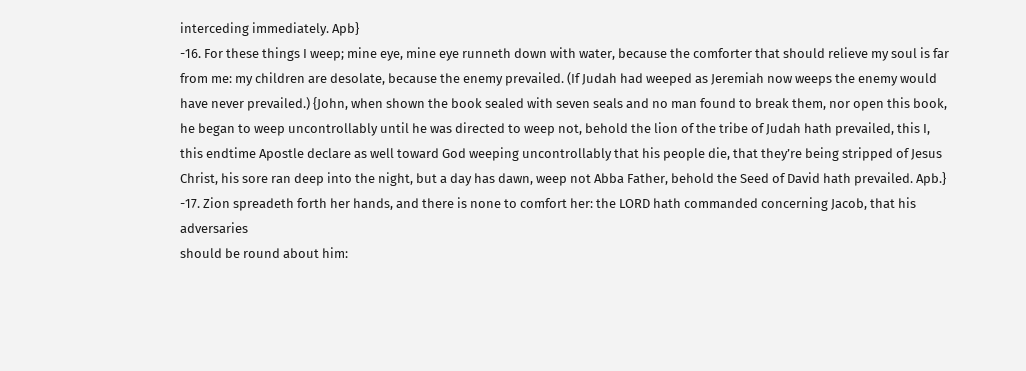interceding immediately. Apb}
-16. For these things I weep; mine eye, mine eye runneth down with water, because the comforter that should relieve my soul is far
from me: my children are desolate, because the enemy prevailed. (If Judah had weeped as Jeremiah now weeps the enemy would have never prevailed.) {John, when shown the book sealed with seven seals and no man found to break them, nor open this book, he began to weep uncontrollably until he was directed to weep not, behold the lion of the tribe of Judah hath prevailed, this I, this endtime Apostle declare as well toward God weeping uncontrollably that his people die, that they’re being stripped of Jesus Christ, his sore ran deep into the night, but a day has dawn, weep not Abba Father, behold the Seed of David hath prevailed. Apb.}
-17. Zion spreadeth forth her hands, and there is none to comfort her: the LORD hath commanded concerning Jacob, that his adversaries
should be round about him: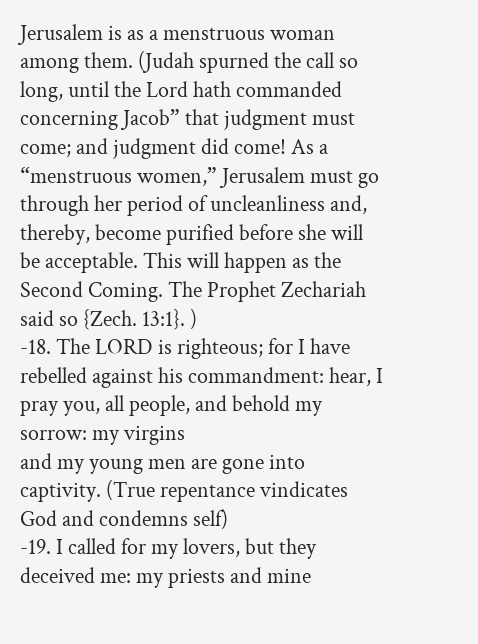Jerusalem is as a menstruous woman among them. (Judah spurned the call so long, until the Lord hath commanded concerning Jacob” that judgment must come; and judgment did come! As a “menstruous women,” Jerusalem must go through her period of uncleanliness and, thereby, become purified before she will be acceptable. This will happen as the Second Coming. The Prophet Zechariah said so {Zech. 13:1}. )
-18. The LORD is righteous; for I have rebelled against his commandment: hear, I pray you, all people, and behold my sorrow: my virgins
and my young men are gone into captivity. (True repentance vindicates God and condemns self)
-19. I called for my lovers, but they deceived me: my priests and mine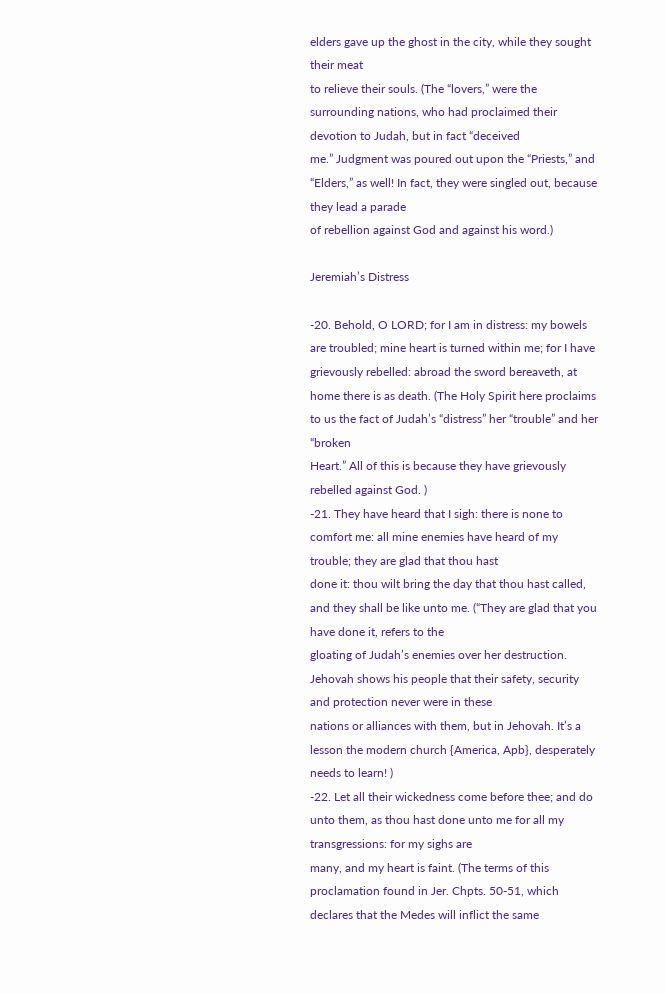elders gave up the ghost in the city, while they sought their meat
to relieve their souls. (The “lovers,” were the surrounding nations, who had proclaimed their devotion to Judah, but in fact “deceived
me.” Judgment was poured out upon the “Priests,” and “Elders,” as well! In fact, they were singled out, because they lead a parade
of rebellion against God and against his word.)

Jeremiah’s Distress

-20. Behold, O LORD; for I am in distress: my bowels are troubled; mine heart is turned within me; for I have grievously rebelled: abroad the sword bereaveth, at home there is as death. (The Holy Spirit here proclaims to us the fact of Judah’s “distress” her “trouble” and her “broken
Heart.” All of this is because they have grievously rebelled against God. )
-21. They have heard that I sigh: there is none to comfort me: all mine enemies have heard of my trouble; they are glad that thou hast
done it: thou wilt bring the day that thou hast called, and they shall be like unto me. (“They are glad that you have done it, refers to the
gloating of Judah’s enemies over her destruction. Jehovah shows his people that their safety, security and protection never were in these
nations or alliances with them, but in Jehovah. It’s a lesson the modern church {America, Apb}, desperately needs to learn! )
-22. Let all their wickedness come before thee; and do unto them, as thou hast done unto me for all my transgressions: for my sighs are
many, and my heart is faint. (The terms of this proclamation found in Jer. Chpts. 50-51, which declares that the Medes will inflict the same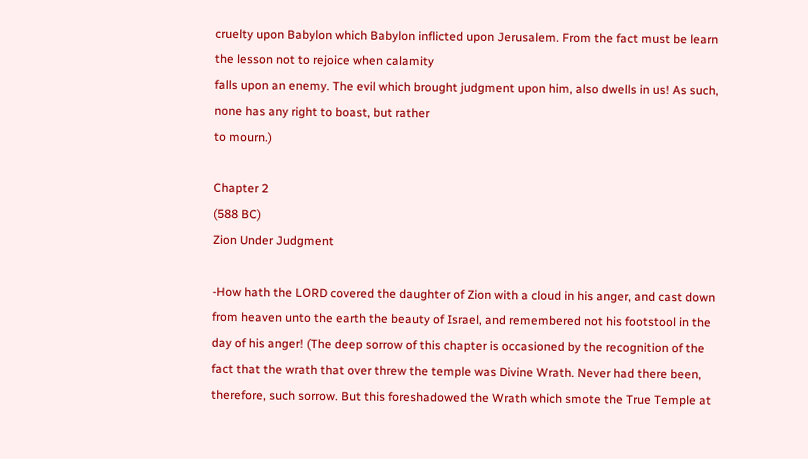cruelty upon Babylon which Babylon inflicted upon Jerusalem. From the fact must be learn the lesson not to rejoice when calamity
falls upon an enemy. The evil which brought judgment upon him, also dwells in us! As such, none has any right to boast, but rather
to mourn.)

Chapter 2
(588 BC)
Zion Under Judgment

-How hath the LORD covered the daughter of Zion with a cloud in his anger, and cast down from heaven unto the earth the beauty of Israel, and remembered not his footstool in the day of his anger! (The deep sorrow of this chapter is occasioned by the recognition of the fact that the wrath that over threw the temple was Divine Wrath. Never had there been, therefore, such sorrow. But this foreshadowed the Wrath which smote the True Temple at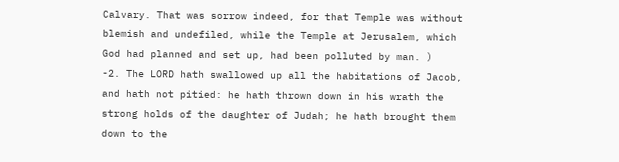Calvary. That was sorrow indeed, for that Temple was without blemish and undefiled, while the Temple at Jerusalem, which God had planned and set up, had been polluted by man. )
-2. The LORD hath swallowed up all the habitations of Jacob, and hath not pitied: he hath thrown down in his wrath the strong holds of the daughter of Judah; he hath brought them down to the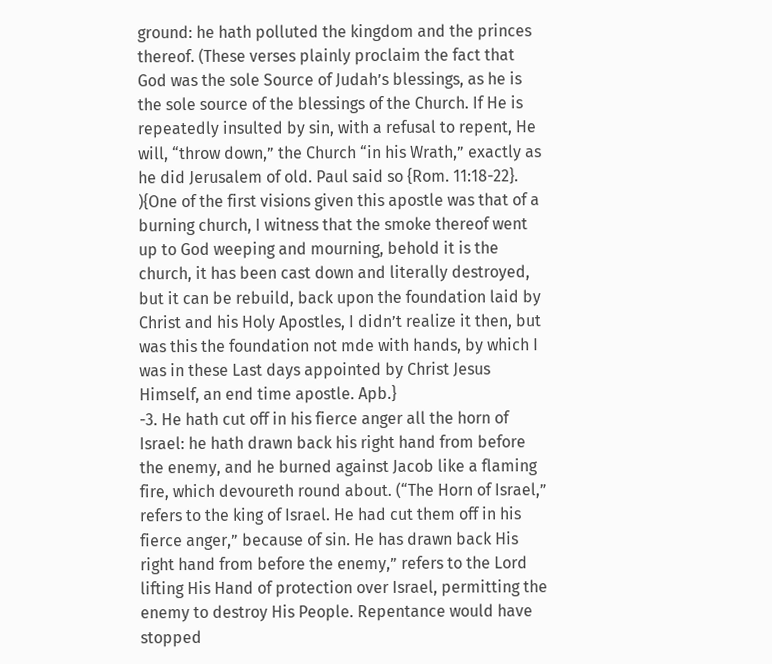ground: he hath polluted the kingdom and the princes thereof. (These verses plainly proclaim the fact that God was the sole Source of Judah’s blessings, as he is the sole source of the blessings of the Church. If He is repeatedly insulted by sin, with a refusal to repent, He will, “throw down,” the Church “in his Wrath,” exactly as he did Jerusalem of old. Paul said so {Rom. 11:18-22}. ){One of the first visions given this apostle was that of a burning church, I witness that the smoke thereof went up to God weeping and mourning, behold it is the church, it has been cast down and literally destroyed, but it can be rebuild, back upon the foundation laid by Christ and his Holy Apostles, I didn’t realize it then, but was this the foundation not mde with hands, by which I was in these Last days appointed by Christ Jesus Himself, an end time apostle. Apb.}
-3. He hath cut off in his fierce anger all the horn of Israel: he hath drawn back his right hand from before the enemy, and he burned against Jacob like a flaming fire, which devoureth round about. (“The Horn of Israel,” refers to the king of Israel. He had cut them off in his fierce anger,” because of sin. He has drawn back His right hand from before the enemy,” refers to the Lord lifting His Hand of protection over Israel, permitting the enemy to destroy His People. Repentance would have stopped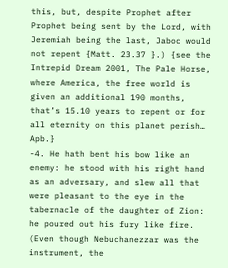this, but, despite Prophet after Prophet being sent by the Lord, with Jeremiah being the last, Jaboc would not repent {Matt. 23.37 }.) {see the Intrepid Dream 2001, The Pale Horse, where America, the free world is given an additional 190 months, that’s 15.10 years to repent or for all eternity on this planet perish… Apb.}
-4. He hath bent his bow like an enemy: he stood with his right hand as an adversary, and slew all that were pleasant to the eye in the tabernacle of the daughter of Zion: he poured out his fury like fire. (Even though Nebuchanezzar was the instrument, the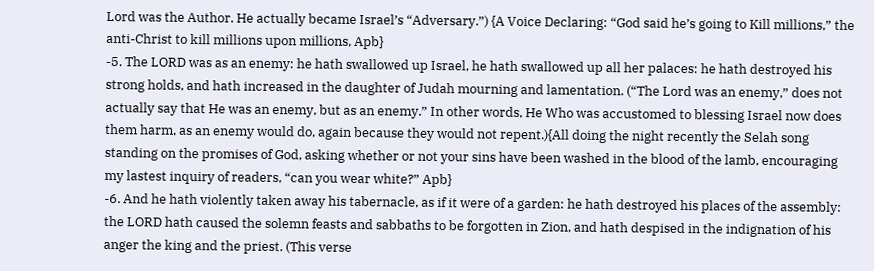Lord was the Author. He actually became Israel’s “Adversary.”) {A Voice Declaring: “God said he’s going to Kill millions,” the anti-Christ to kill millions upon millions, Apb}
-5. The LORD was as an enemy: he hath swallowed up Israel, he hath swallowed up all her palaces: he hath destroyed his strong holds, and hath increased in the daughter of Judah mourning and lamentation. (“The Lord was an enemy,” does not actually say that He was an enemy, but as an enemy.” In other words, He Who was accustomed to blessing Israel now does them harm, as an enemy would do, again because they would not repent.){All doing the night recently the Selah song standing on the promises of God, asking whether or not your sins have been washed in the blood of the lamb, encouraging my lastest inquiry of readers, “can you wear white?” Apb}
-6. And he hath violently taken away his tabernacle, as if it were of a garden: he hath destroyed his places of the assembly: the LORD hath caused the solemn feasts and sabbaths to be forgotten in Zion, and hath despised in the indignation of his anger the king and the priest. (This verse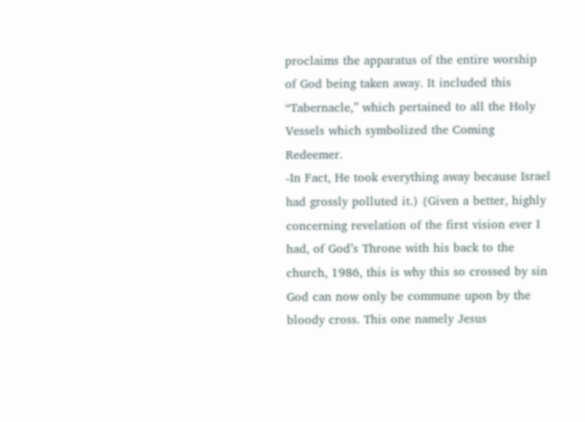proclaims the apparatus of the entire worship of God being taken away. It included this “Tabernacle,” which pertained to all the Holy Vessels which symbolized the Coming Redeemer.
-In Fact, He took everything away because Israel had grossly polluted it.) {Given a better, highly concerning revelation of the first vision ever I had, of God’s Throne with his back to the church, 1986, this is why this so crossed by sin God can now only be commune upon by the bloody cross. This one namely Jesus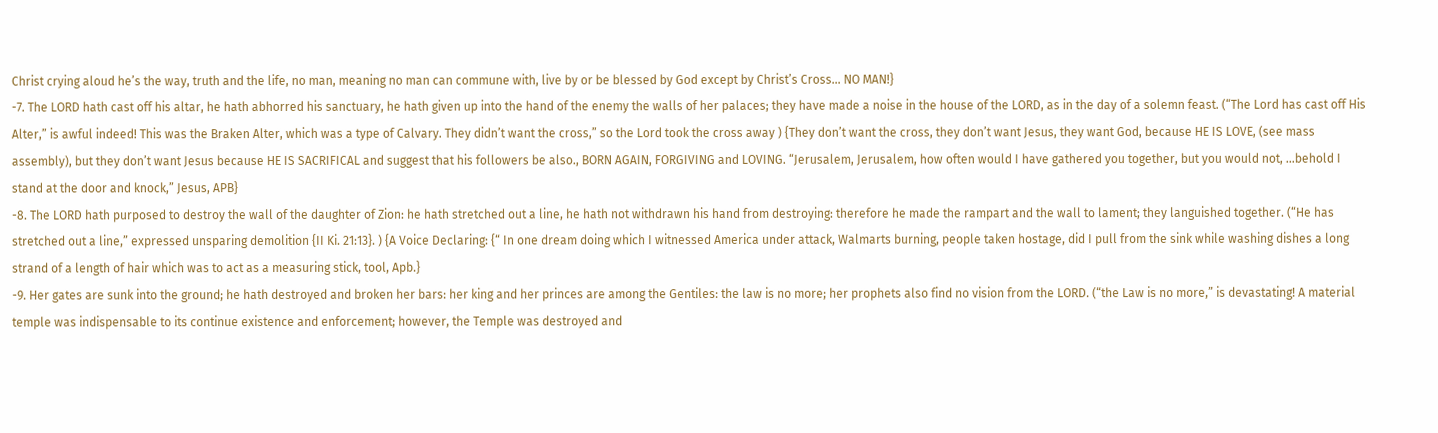Christ crying aloud he’s the way, truth and the life, no man, meaning no man can commune with, live by or be blessed by God except by Christ’s Cross… NO MAN!}
-7. The LORD hath cast off his altar, he hath abhorred his sanctuary, he hath given up into the hand of the enemy the walls of her palaces; they have made a noise in the house of the LORD, as in the day of a solemn feast. (“The Lord has cast off His Alter,” is awful indeed! This was the Braken Alter, which was a type of Calvary. They didn’t want the cross,” so the Lord took the cross away ) {They don’t want the cross, they don’t want Jesus, they want God, because HE IS LOVE, (see mass assembly), but they don’t want Jesus because HE IS SACRIFICAL and suggest that his followers be also., BORN AGAIN, FORGIVING and LOVING. “Jerusalem, Jerusalem, how often would I have gathered you together, but you would not, …behold I stand at the door and knock,” Jesus, APB}
-8. The LORD hath purposed to destroy the wall of the daughter of Zion: he hath stretched out a line, he hath not withdrawn his hand from destroying: therefore he made the rampart and the wall to lament; they languished together. (“He has stretched out a line,” expressed unsparing demolition {II Ki. 21:13}. ) {A Voice Declaring: {“ In one dream doing which I witnessed America under attack, Walmarts burning, people taken hostage, did I pull from the sink while washing dishes a long strand of a length of hair which was to act as a measuring stick, tool, Apb.}
-9. Her gates are sunk into the ground; he hath destroyed and broken her bars: her king and her princes are among the Gentiles: the law is no more; her prophets also find no vision from the LORD. (“the Law is no more,” is devastating! A material temple was indispensable to its continue existence and enforcement; however, the Temple was destroyed and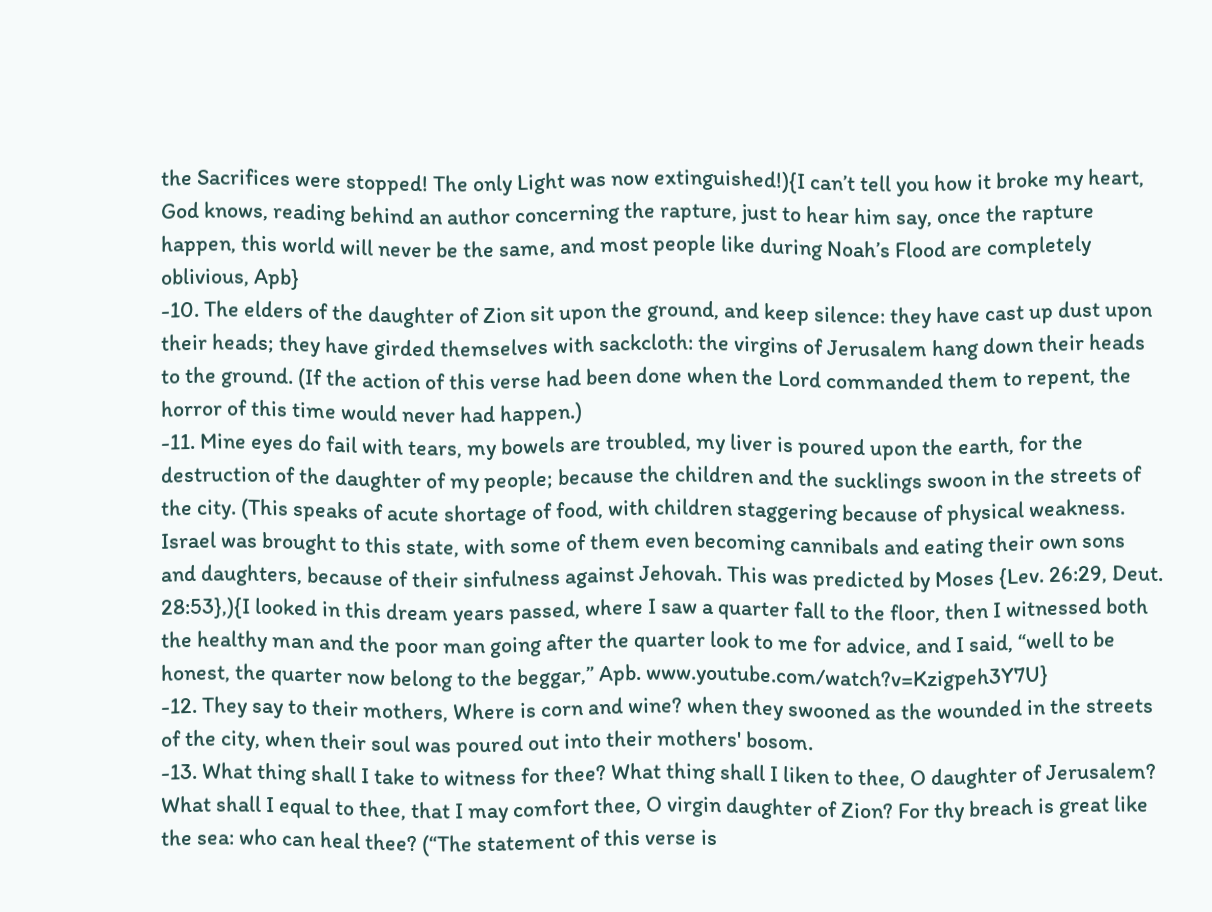the Sacrifices were stopped! The only Light was now extinguished!){I can’t tell you how it broke my heart, God knows, reading behind an author concerning the rapture, just to hear him say, once the rapture happen, this world will never be the same, and most people like during Noah’s Flood are completely oblivious, Apb}
-10. The elders of the daughter of Zion sit upon the ground, and keep silence: they have cast up dust upon their heads; they have girded themselves with sackcloth: the virgins of Jerusalem hang down their heads to the ground. (If the action of this verse had been done when the Lord commanded them to repent, the horror of this time would never had happen.)
-11. Mine eyes do fail with tears, my bowels are troubled, my liver is poured upon the earth, for the destruction of the daughter of my people; because the children and the sucklings swoon in the streets of the city. (This speaks of acute shortage of food, with children staggering because of physical weakness. Israel was brought to this state, with some of them even becoming cannibals and eating their own sons and daughters, because of their sinfulness against Jehovah. This was predicted by Moses {Lev. 26:29, Deut. 28:53},){I looked in this dream years passed, where I saw a quarter fall to the floor, then I witnessed both the healthy man and the poor man going after the quarter look to me for advice, and I said, “well to be honest, the quarter now belong to the beggar,” Apb. www.youtube.com/watch?v=Kzigpeh3Y7U}
-12. They say to their mothers, Where is corn and wine? when they swooned as the wounded in the streets of the city, when their soul was poured out into their mothers' bosom.
-13. What thing shall I take to witness for thee? What thing shall I liken to thee, O daughter of Jerusalem? What shall I equal to thee, that I may comfort thee, O virgin daughter of Zion? For thy breach is great like the sea: who can heal thee? (“The statement of this verse is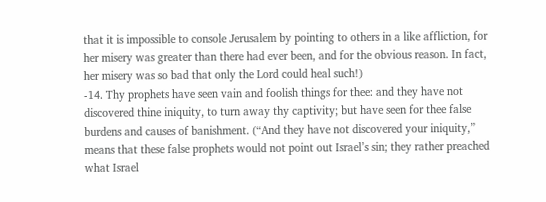that it is impossible to console Jerusalem by pointing to others in a like affliction, for her misery was greater than there had ever been, and for the obvious reason. In fact, her misery was so bad that only the Lord could heal such!)
-14. Thy prophets have seen vain and foolish things for thee: and they have not discovered thine iniquity, to turn away thy captivity; but have seen for thee false burdens and causes of banishment. (“And they have not discovered your iniquity,” means that these false prophets would not point out Israel’s sin; they rather preached what Israel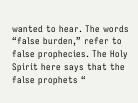wanted to hear. The words “false burden,” refer to false prophecies. The Holy Spirit here says that the false prophets “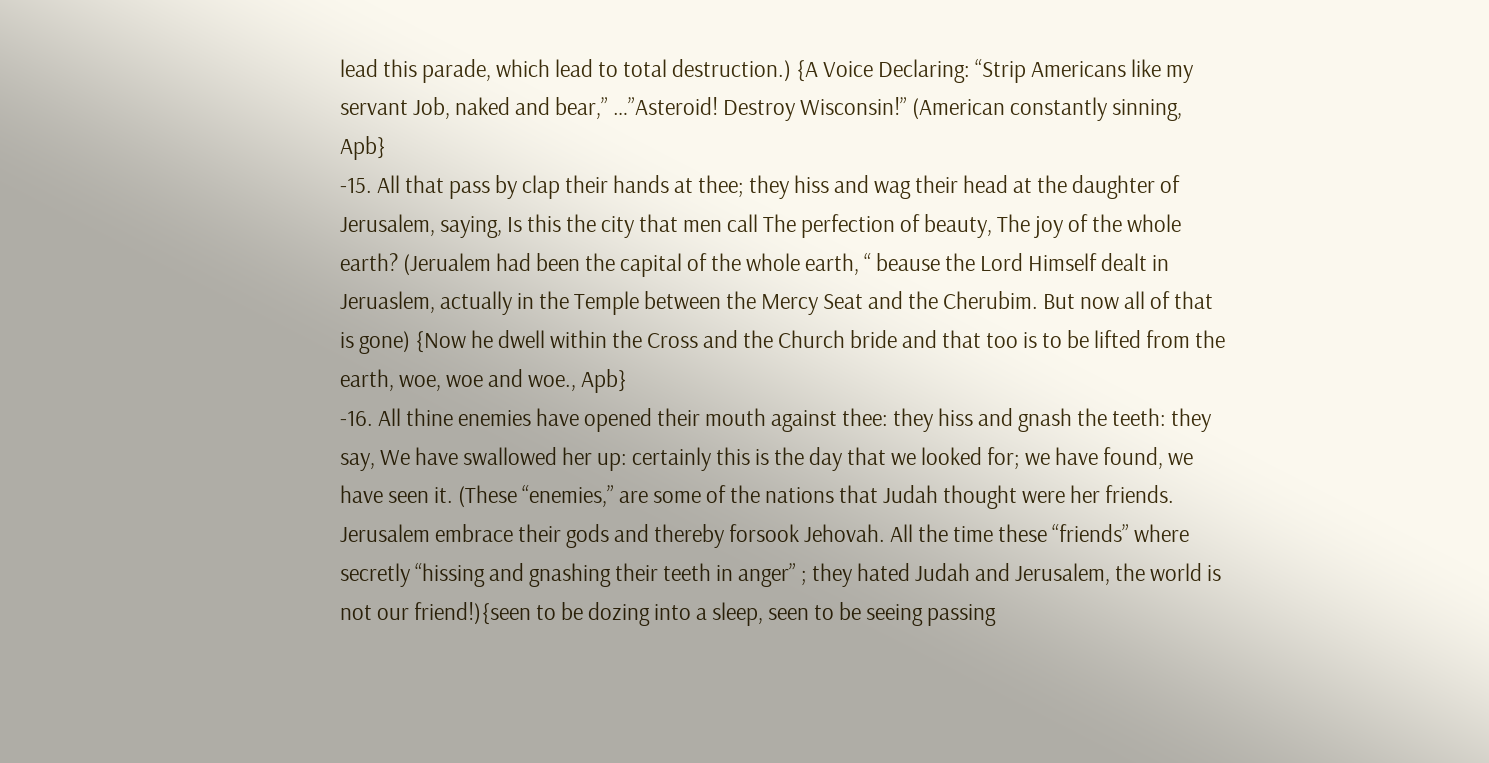lead this parade, which lead to total destruction.) {A Voice Declaring: “Strip Americans like my servant Job, naked and bear,” …”Asteroid! Destroy Wisconsin!” (American constantly sinning, Apb}
-15. All that pass by clap their hands at thee; they hiss and wag their head at the daughter of Jerusalem, saying, Is this the city that men call The perfection of beauty, The joy of the whole earth? (Jerualem had been the capital of the whole earth, “ beause the Lord Himself dealt in Jeruaslem, actually in the Temple between the Mercy Seat and the Cherubim. But now all of that is gone) {Now he dwell within the Cross and the Church bride and that too is to be lifted from the earth, woe, woe and woe., Apb}
-16. All thine enemies have opened their mouth against thee: they hiss and gnash the teeth: they say, We have swallowed her up: certainly this is the day that we looked for; we have found, we have seen it. (These “enemies,” are some of the nations that Judah thought were her friends. Jerusalem embrace their gods and thereby forsook Jehovah. All the time these “friends” where secretly “hissing and gnashing their teeth in anger” ; they hated Judah and Jerusalem, the world is not our friend!){seen to be dozing into a sleep, seen to be seeing passing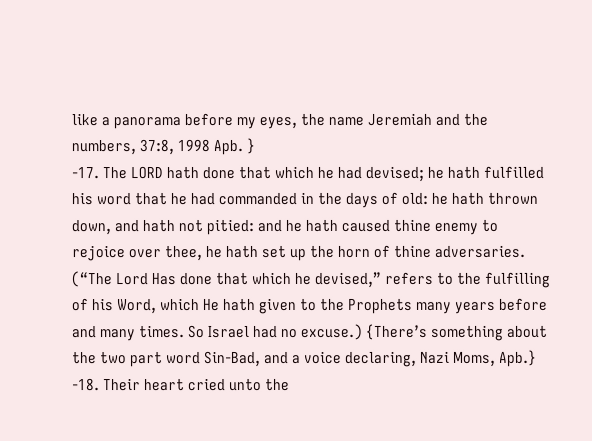like a panorama before my eyes, the name Jeremiah and the numbers, 37:8, 1998 Apb. }
-17. The LORD hath done that which he had devised; he hath fulfilled his word that he had commanded in the days of old: he hath thrown down, and hath not pitied: and he hath caused thine enemy to rejoice over thee, he hath set up the horn of thine adversaries. (“The Lord Has done that which he devised,” refers to the fulfilling of his Word, which He hath given to the Prophets many years before and many times. So Israel had no excuse.) {There’s something about the two part word Sin-Bad, and a voice declaring, Nazi Moms, Apb.}
-18. Their heart cried unto the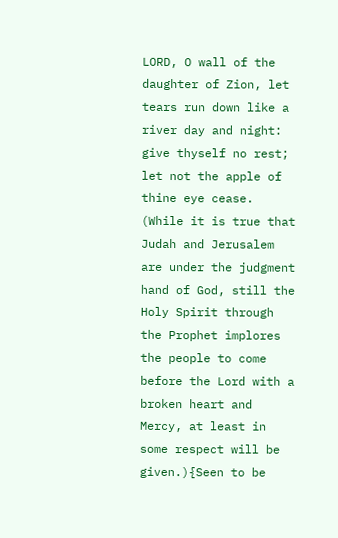LORD, O wall of the daughter of Zion, let tears run down like a river day and night: give thyself no rest; let not the apple of thine eye cease. (While it is true that Judah and Jerusalem are under the judgment hand of God, still the Holy Spirit through the Prophet implores the people to come before the Lord with a broken heart and Mercy, at least in some respect will be given.){Seen to be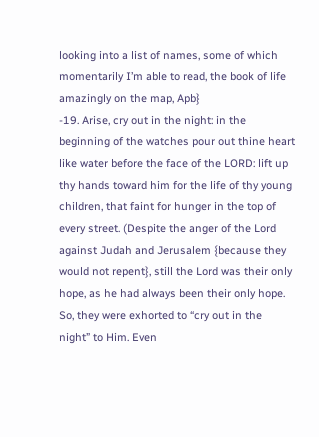looking into a list of names, some of which momentarily I’m able to read, the book of life amazingly on the map, Apb}
-19. Arise, cry out in the night: in the beginning of the watches pour out thine heart like water before the face of the LORD: lift up thy hands toward him for the life of thy young children, that faint for hunger in the top of every street. (Despite the anger of the Lord against Judah and Jerusalem {because they would not repent}, still the Lord was their only hope, as he had always been their only hope. So, they were exhorted to “cry out in the night” to Him. Even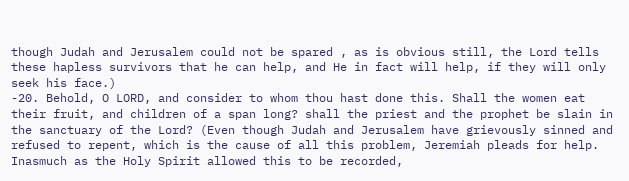though Judah and Jerusalem could not be spared , as is obvious still, the Lord tells these hapless survivors that he can help, and He in fact will help, if they will only seek his face.)
-20. Behold, O LORD, and consider to whom thou hast done this. Shall the women eat their fruit, and children of a span long? shall the priest and the prophet be slain in the sanctuary of the Lord? (Even though Judah and Jerusalem have grievously sinned and refused to repent, which is the cause of all this problem, Jeremiah pleads for help. Inasmuch as the Holy Spirit allowed this to be recorded,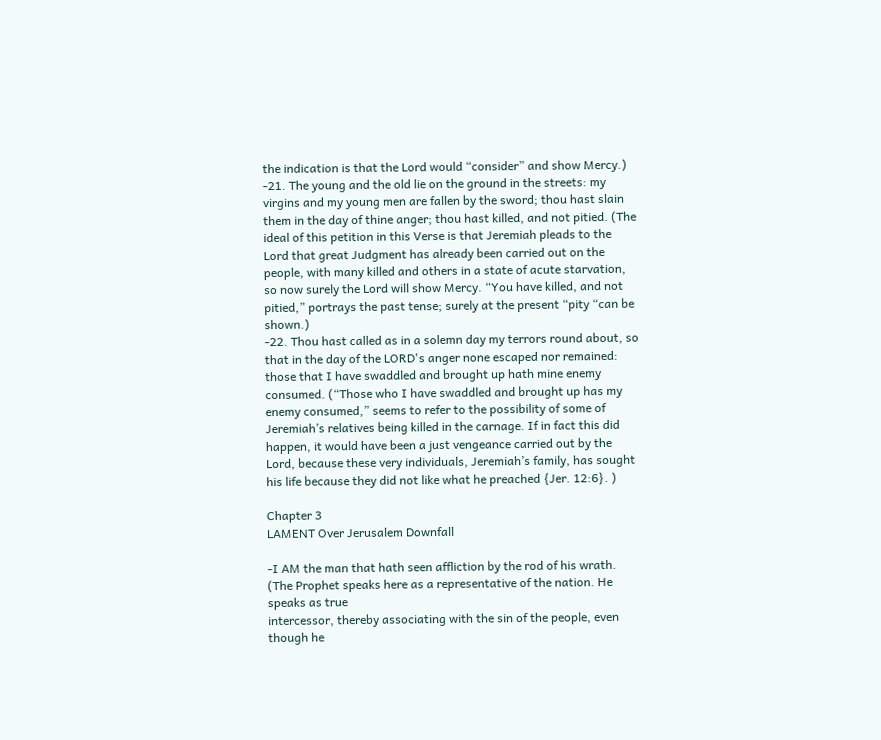the indication is that the Lord would “consider” and show Mercy.)
-21. The young and the old lie on the ground in the streets: my virgins and my young men are fallen by the sword; thou hast slain them in the day of thine anger; thou hast killed, and not pitied. (The ideal of this petition in this Verse is that Jeremiah pleads to the Lord that great Judgment has already been carried out on the people, with many killed and others in a state of acute starvation, so now surely the Lord will show Mercy. “You have killed, and not pitied,” portrays the past tense; surely at the present “pity “can be shown.)
-22. Thou hast called as in a solemn day my terrors round about, so that in the day of the LORD's anger none escaped nor remained: those that I have swaddled and brought up hath mine enemy consumed. (“Those who I have swaddled and brought up has my enemy consumed,” seems to refer to the possibility of some of Jeremiah’s relatives being killed in the carnage. If in fact this did happen, it would have been a just vengeance carried out by the Lord, because these very individuals, Jeremiah’s family, has sought his life because they did not like what he preached {Jer. 12:6}. )

Chapter 3
LAMENT Over Jerusalem Downfall

-I AM the man that hath seen affliction by the rod of his wrath. (The Prophet speaks here as a representative of the nation. He speaks as true
intercessor, thereby associating with the sin of the people, even though he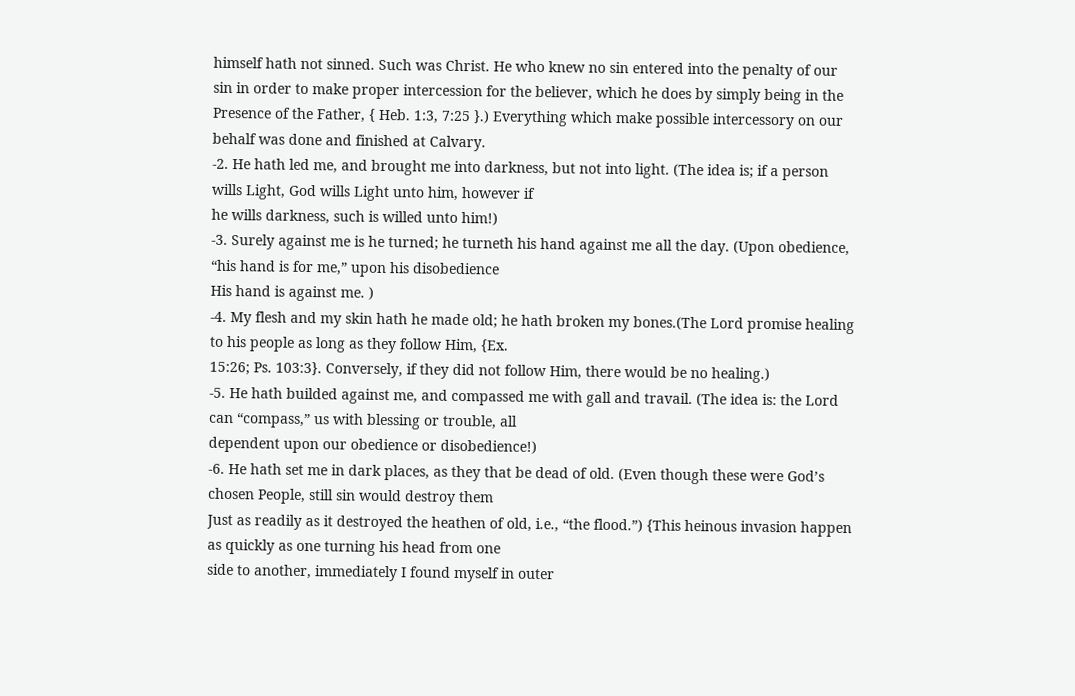himself hath not sinned. Such was Christ. He who knew no sin entered into the penalty of our sin in order to make proper intercession for the believer, which he does by simply being in the Presence of the Father, { Heb. 1:3, 7:25 }.) Everything which make possible intercessory on our behalf was done and finished at Calvary.
-2. He hath led me, and brought me into darkness, but not into light. (The idea is; if a person wills Light, God wills Light unto him, however if
he wills darkness, such is willed unto him!)
-3. Surely against me is he turned; he turneth his hand against me all the day. (Upon obedience, “his hand is for me,” upon his disobedience
His hand is against me. )
-4. My flesh and my skin hath he made old; he hath broken my bones.(The Lord promise healing to his people as long as they follow Him, {Ex.
15:26; Ps. 103:3}. Conversely, if they did not follow Him, there would be no healing.)
-5. He hath builded against me, and compassed me with gall and travail. (The idea is: the Lord can “compass,” us with blessing or trouble, all
dependent upon our obedience or disobedience!)
-6. He hath set me in dark places, as they that be dead of old. (Even though these were God’s chosen People, still sin would destroy them
Just as readily as it destroyed the heathen of old, i.e., “the flood.”) {This heinous invasion happen as quickly as one turning his head from one
side to another, immediately I found myself in outer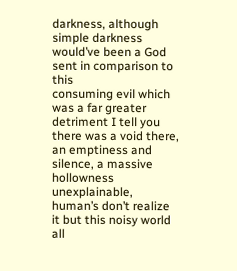darkness, although simple darkness would’ve been a God sent in comparison to this
consuming evil which was a far greater detriment I tell you there was a void there, an emptiness and silence, a massive hollowness
unexplainable, human’s don’t realize it but this noisy world all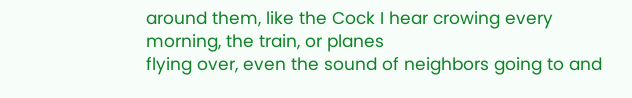around them, like the Cock I hear crowing every morning, the train, or planes
flying over, even the sound of neighbors going to and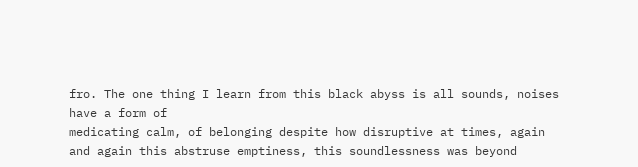fro. The one thing I learn from this black abyss is all sounds, noises have a form of
medicating calm, of belonging despite how disruptive at times, again and again this abstruse emptiness, this soundlessness was beyond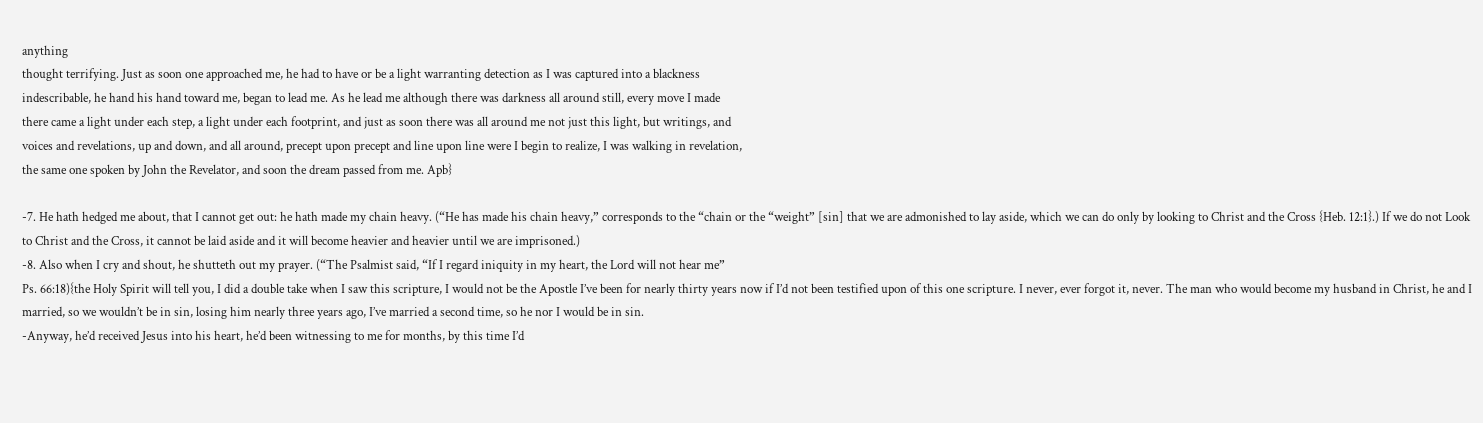anything
thought terrifying. Just as soon one approached me, he had to have or be a light warranting detection as I was captured into a blackness
indescribable, he hand his hand toward me, began to lead me. As he lead me although there was darkness all around still, every move I made
there came a light under each step, a light under each footprint, and just as soon there was all around me not just this light, but writings, and
voices and revelations, up and down, and all around, precept upon precept and line upon line were I begin to realize, I was walking in revelation,
the same one spoken by John the Revelator, and soon the dream passed from me. Apb}

-7. He hath hedged me about, that I cannot get out: he hath made my chain heavy. (“He has made his chain heavy,” corresponds to the “chain or the “weight” [sin] that we are admonished to lay aside, which we can do only by looking to Christ and the Cross {Heb. 12:1}.) If we do not Look to Christ and the Cross, it cannot be laid aside and it will become heavier and heavier until we are imprisoned.)
-8. Also when I cry and shout, he shutteth out my prayer. (“The Psalmist said, “If I regard iniquity in my heart, the Lord will not hear me”
Ps. 66:18){the Holy Spirit will tell you, I did a double take when I saw this scripture, I would not be the Apostle I’ve been for nearly thirty years now if I’d not been testified upon of this one scripture. I never, ever forgot it, never. The man who would become my husband in Christ, he and I married, so we wouldn’t be in sin, losing him nearly three years ago, I’ve married a second time, so he nor I would be in sin.
-Anyway, he’d received Jesus into his heart, he’d been witnessing to me for months, by this time I’d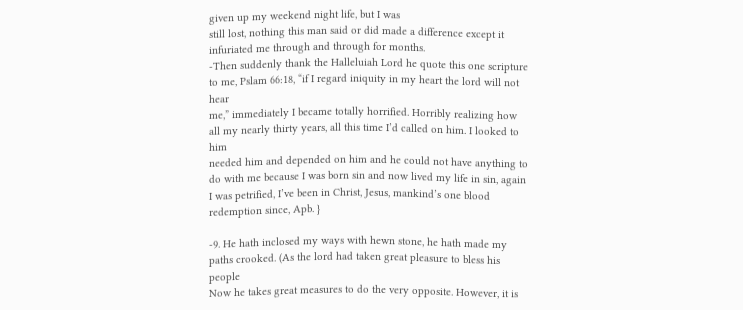given up my weekend night life, but I was
still lost, nothing this man said or did made a difference except it infuriated me through and through for months.
-Then suddenly thank the Halleluiah Lord he quote this one scripture to me, Pslam 66:18, “if I regard iniquity in my heart the lord will not hear
me,” immediately I became totally horrified. Horribly realizing how all my nearly thirty years, all this time I’d called on him. I looked to him
needed him and depended on him and he could not have anything to do with me because I was born sin and now lived my life in sin, again
I was petrified, I’ve been in Christ, Jesus, mankind’s one blood redemption since, Apb. }

-9. He hath inclosed my ways with hewn stone, he hath made my paths crooked. (As the lord had taken great pleasure to bless his people
Now he takes great measures to do the very opposite. However, it is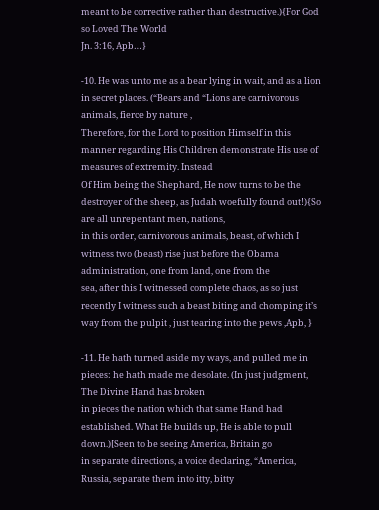meant to be corrective rather than destructive.){For God so Loved The World
Jn. 3:16, Apb…}

-10. He was unto me as a bear lying in wait, and as a lion in secret places. (“Bears and “Lions are carnivorous animals, fierce by nature ,
Therefore, for the Lord to position Himself in this manner regarding His Children demonstrate His use of measures of extremity. Instead
Of Him being the Shephard, He now turns to be the destroyer of the sheep, as Judah woefully found out!){So are all unrepentant men, nations,
in this order, carnivorous animals, beast, of which I witness two (beast) rise just before the Obama administration, one from land, one from the
sea, after this I witnessed complete chaos, as so just recently I witness such a beast biting and chomping it’s way from the pulpit , just tearing into the pews ,Apb, }

-11. He hath turned aside my ways, and pulled me in pieces: he hath made me desolate. (In just judgment, The Divine Hand has broken
in pieces the nation which that same Hand had established. What He builds up, He is able to pull down.)[Seen to be seeing America, Britain go
in separate directions, a voice declaring, “America, Russia, separate them into itty, bitty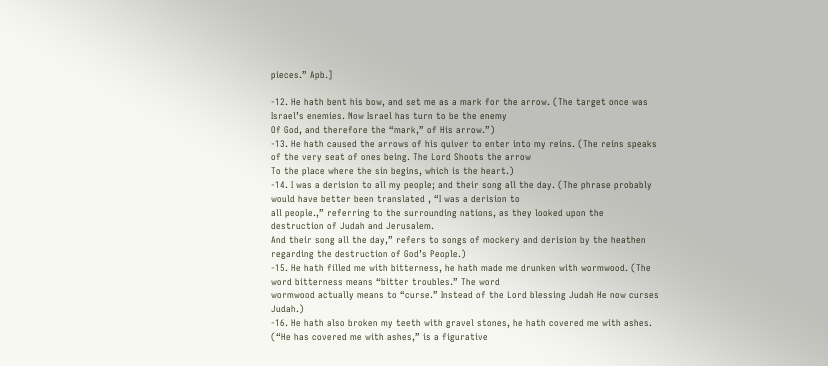pieces.” Apb.]

-12. He hath bent his bow, and set me as a mark for the arrow. (The target once was Israel’s enemies. Now Israel has turn to be the enemy
Of God, and therefore the “mark,” of His arrow.”)
-13. He hath caused the arrows of his quiver to enter into my reins. (The reins speaks of the very seat of ones being. The Lord Shoots the arrow
To the place where the sin begins, which is the heart.)
-14. I was a derision to all my people; and their song all the day. (The phrase probably would have better been translated , “I was a derision to
all people.,” referring to the surrounding nations, as they looked upon the destruction of Judah and Jerusalem.
And their song all the day,” refers to songs of mockery and derision by the heathen regarding the destruction of God’s People.)
-15. He hath filled me with bitterness, he hath made me drunken with wormwood. (The word bitterness means “bitter troubles.” The word
wormwood actually means to “curse.” Instead of the Lord blessing Judah He now curses Judah.)
-16. He hath also broken my teeth with gravel stones, he hath covered me with ashes. (“He has covered me with ashes,” is a figurative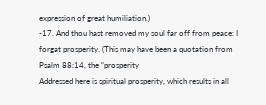expression of great humiliation.)
-17. And thou hast removed my soul far off from peace: I forgat prosperity. (This may have been a quotation from Psalm 88:14, the “prosperity
Addressed here is spiritual prosperity, which results in all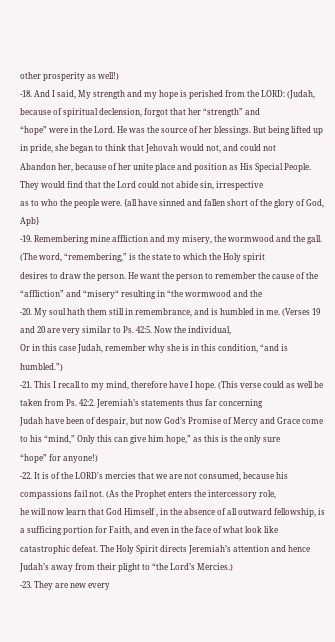other prosperity as well!)
-18. And I said, My strength and my hope is perished from the LORD: (Judah, because of spiritual declension, forgot that her “strength” and
“hope” were in the Lord. He was the source of her blessings. But being lifted up in pride, she began to think that Jehovah would not, and could not
Abandon her, because of her unite place and position as His Special People. They would find that the Lord could not abide sin, irrespective
as to who the people were. {all have sinned and fallen short of the glory of God, Apb}
-19. Remembering mine affliction and my misery, the wormwood and the gall. (The word, “remembering,” is the state to which the Holy spirit
desires to draw the person. He want the person to remember the cause of the “affliction” and “misery“ resulting in “the wormwood and the
-20. My soul hath them still in remembrance, and is humbled in me. (Verses 19 and 20 are very similar to Ps. 42:5. Now the individual,
Or in this case Judah, remember why she is in this condition, “and is humbled.”)
-21. This I recall to my mind, therefore have I hope. (This verse could as well be taken from Ps. 42:2. Jeremiah’s statements thus far concerning
Judah have been of despair, but now God’s Promise of Mercy and Grace come to his “mind,” Only this can give him hope,” as this is the only sure
“hope” for anyone!)
-22. It is of the LORD's mercies that we are not consumed, because his compassions fail not. (As the Prophet enters the intercessory role,
he will now learn that God Himself , in the absence of all outward fellowship, is a sufficing portion for Faith, and even in the face of what look like catastrophic defeat. The Holy Spirit directs Jeremiah’s attention and hence Judah’s away from their plight to “the Lord’s Mercies.)
-23. They are new every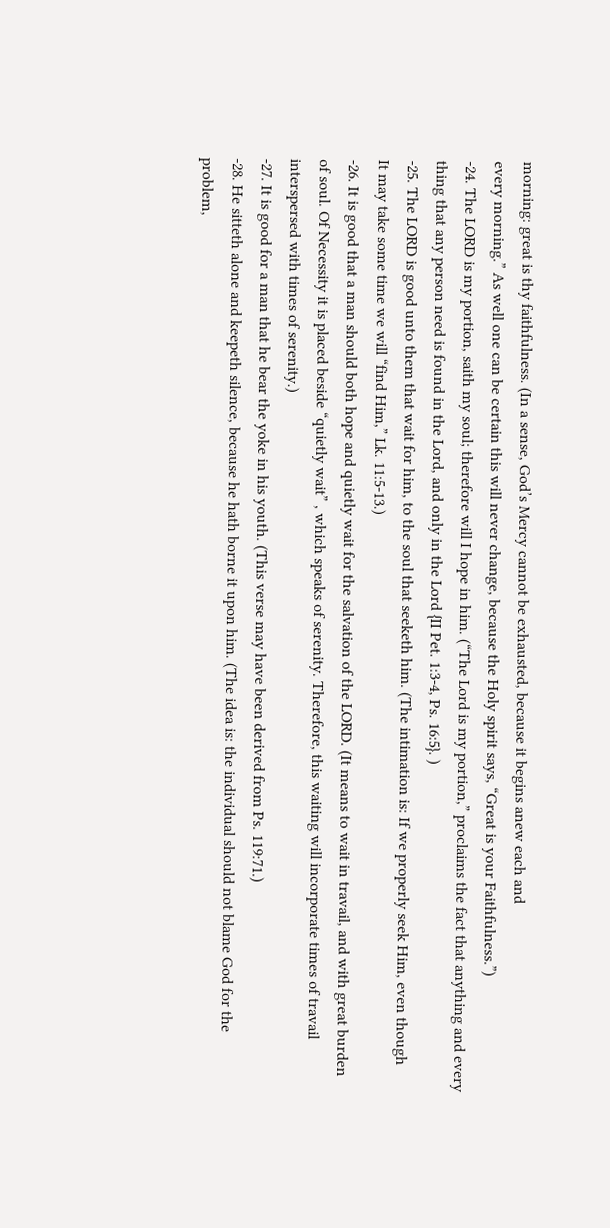morning: great is thy faithfulness. (In a sense, God’s Mercy cannot be exhausted, because it begins anew each and
every morning.” As well one can be certain this will never change, because the Holy spirit says, “Great is your Faithfulness.”)
-24. The LORD is my portion, saith my soul; therefore will I hope in him. (“The Lord is my portion,” proclaims the fact that anything and every
thing that any person need is found in the Lord, and only in the Lord {II Pet. 1:3-4, Ps. 16:5}. )
-25. The LORD is good unto them that wait for him, to the soul that seeketh him. (The intimation is: If we properly seek Him, even though
It may take some time we will “find Him,” Lk. 11:5-13.)
-26. It is good that a man should both hope and quietly wait for the salvation of the LORD. (It means to wait in travail, and with great burden
of soul. Of Necessity it is placed beside “quietly wait” , which speaks of serenity. Therefore, this waiting will incorporate times of travail
interspersed with times of serenity.)
-27. It is good for a man that he bear the yoke in his youth. (This verse may have been derived from Ps. 119:71.)
-28. He sitteth alone and keepeth silence, because he hath borne it upon him. (The idea is: the individual should not blame God for the
problem,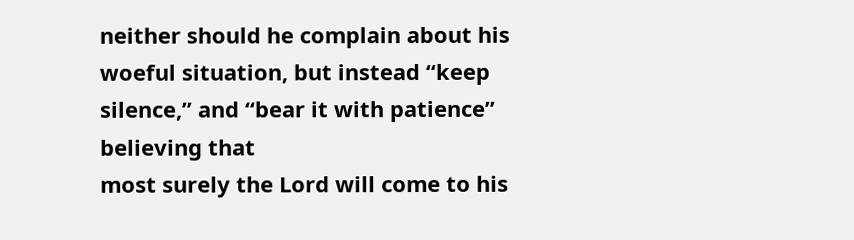neither should he complain about his woeful situation, but instead “keep silence,” and “bear it with patience” believing that
most surely the Lord will come to his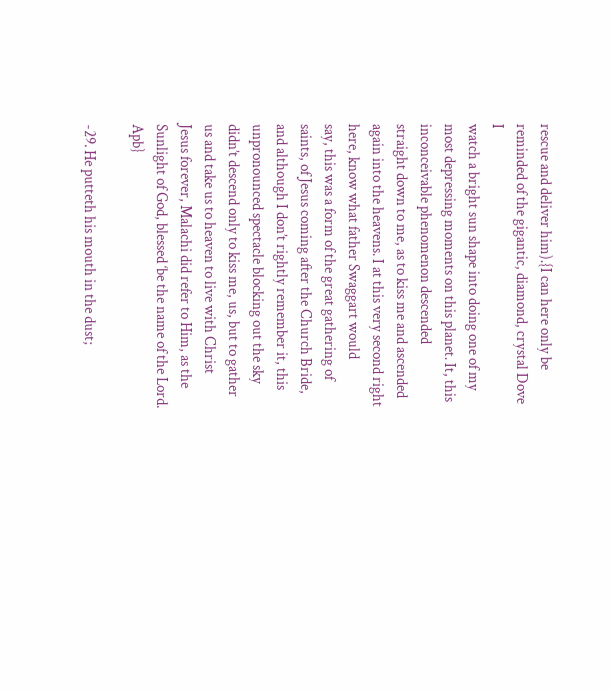rescue and deliver him).{I can here only be reminded of the gigantic, diamond, crystal Dove I
watch a bright sun shape into doing one of my most depressing moments on this planet. It, this inconceivable phenomenon descended
straight down to me, as to kiss me and ascended again into the heavens. I at this very second right here, know what father Swaggart would
say, this was a form of the great gathering of saints, of Jesus coming after the Church Bride, and although I don’t rightly remember it, this
unpronounced spectacle blocking out the sky didn’t descend only to kiss me, us, but to gather us and take us to heaven to live with Christ
Jesus forever, Malachi did refer to Him, as the Sunlight of God, blessed ‘be the name of the Lord. Apb}

-29. He putteth his mouth in the dust;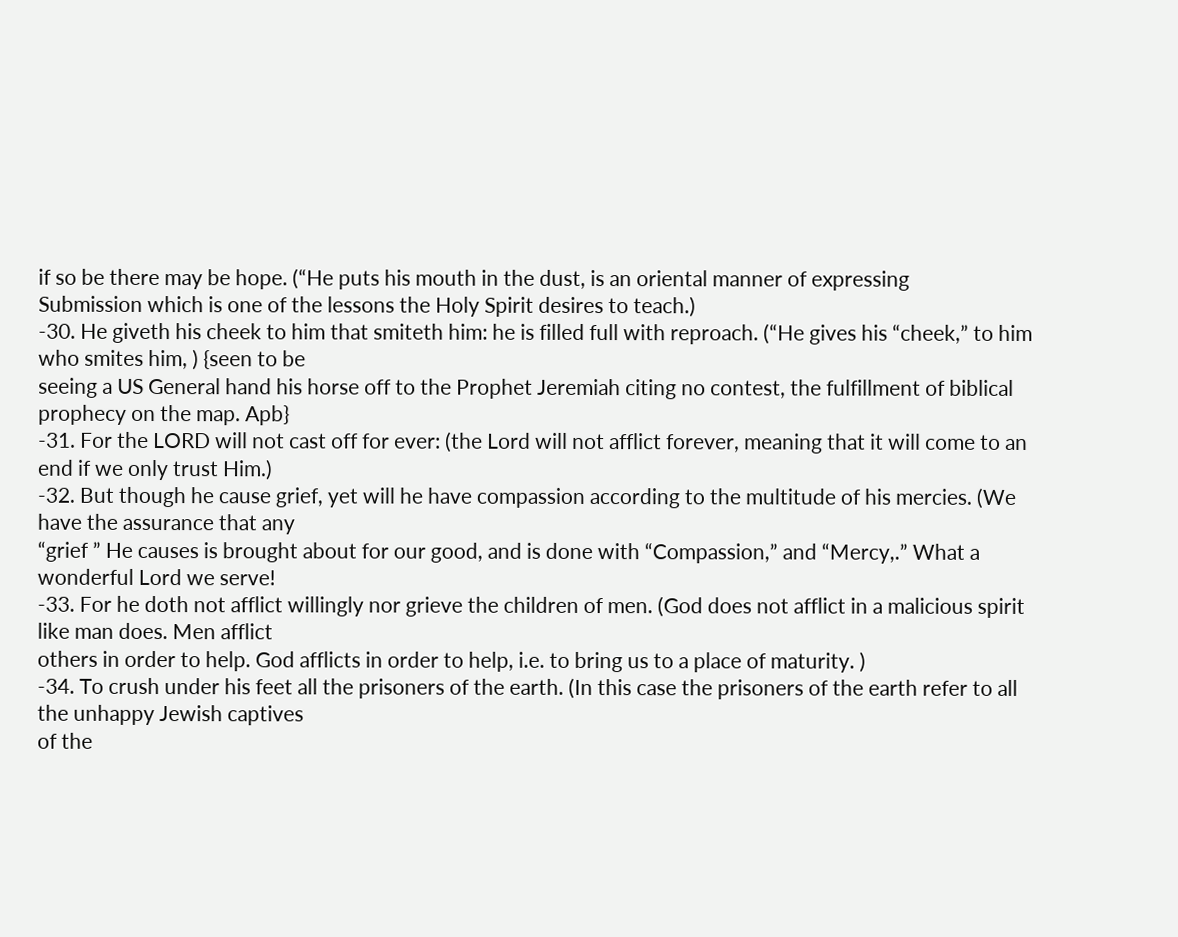if so be there may be hope. (“He puts his mouth in the dust, is an oriental manner of expressing
Submission which is one of the lessons the Holy Spirit desires to teach.)
-30. He giveth his cheek to him that smiteth him: he is filled full with reproach. (“He gives his “cheek,” to him who smites him, ) {seen to be
seeing a US General hand his horse off to the Prophet Jeremiah citing no contest, the fulfillment of biblical prophecy on the map. Apb}
-31. For the LORD will not cast off for ever: (the Lord will not afflict forever, meaning that it will come to an end if we only trust Him.)
-32. But though he cause grief, yet will he have compassion according to the multitude of his mercies. (We have the assurance that any
“grief ” He causes is brought about for our good, and is done with “Compassion,” and “Mercy,.” What a wonderful Lord we serve!
-33. For he doth not afflict willingly nor grieve the children of men. (God does not afflict in a malicious spirit like man does. Men afflict
others in order to help. God afflicts in order to help, i.e. to bring us to a place of maturity. )
-34. To crush under his feet all the prisoners of the earth. (In this case the prisoners of the earth refer to all the unhappy Jewish captives
of the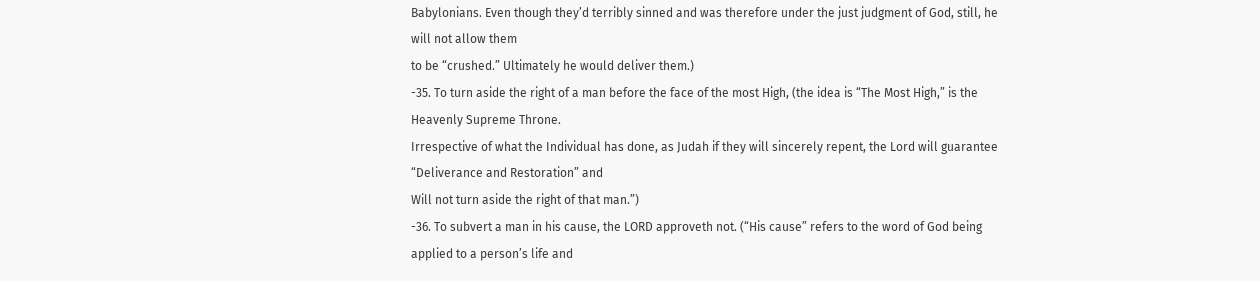Babylonians. Even though they’d terribly sinned and was therefore under the just judgment of God, still, he will not allow them
to be “crushed.” Ultimately he would deliver them.)
-35. To turn aside the right of a man before the face of the most High, (the idea is “The Most High,” is the Heavenly Supreme Throne.
Irrespective of what the Individual has done, as Judah if they will sincerely repent, the Lord will guarantee “Deliverance and Restoration” and
Will not turn aside the right of that man.”)
-36. To subvert a man in his cause, the LORD approveth not. (“His cause” refers to the word of God being applied to a person’s life and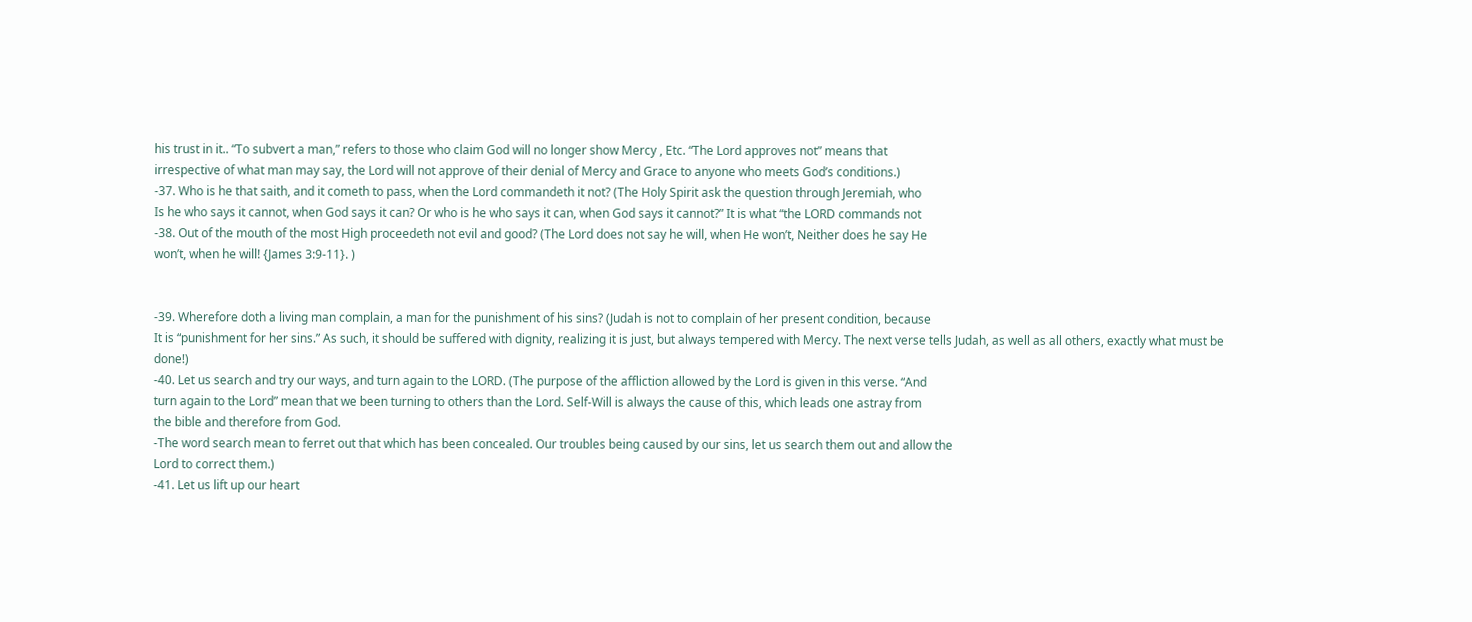his trust in it.. “To subvert a man,” refers to those who claim God will no longer show Mercy , Etc. “The Lord approves not” means that
irrespective of what man may say, the Lord will not approve of their denial of Mercy and Grace to anyone who meets God’s conditions.)
-37. Who is he that saith, and it cometh to pass, when the Lord commandeth it not? (The Holy Spirit ask the question through Jeremiah, who
Is he who says it cannot, when God says it can? Or who is he who says it can, when God says it cannot?” It is what “the LORD commands not
-38. Out of the mouth of the most High proceedeth not evil and good? (The Lord does not say he will, when He won’t, Neither does he say He
won’t, when he will! {James 3:9-11}. )


-39. Wherefore doth a living man complain, a man for the punishment of his sins? (Judah is not to complain of her present condition, because
It is “punishment for her sins.” As such, it should be suffered with dignity, realizing it is just, but always tempered with Mercy. The next verse tells Judah, as well as all others, exactly what must be done!)
-40. Let us search and try our ways, and turn again to the LORD. (The purpose of the affliction allowed by the Lord is given in this verse. “And
turn again to the Lord” mean that we been turning to others than the Lord. Self-Will is always the cause of this, which leads one astray from
the bible and therefore from God.
-The word search mean to ferret out that which has been concealed. Our troubles being caused by our sins, let us search them out and allow the
Lord to correct them.)
-41. Let us lift up our heart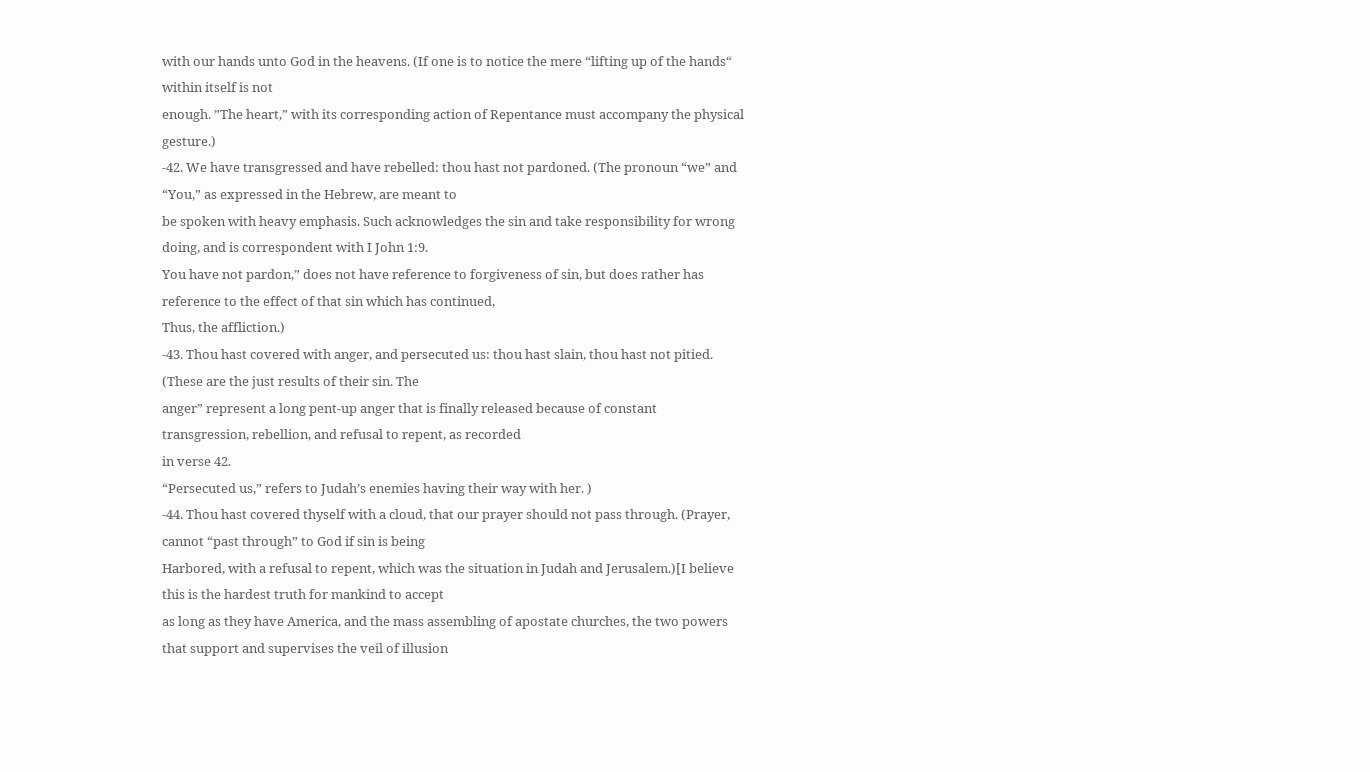with our hands unto God in the heavens. (If one is to notice the mere “lifting up of the hands“ within itself is not
enough. ”The heart,” with its corresponding action of Repentance must accompany the physical gesture.)
-42. We have transgressed and have rebelled: thou hast not pardoned. (The pronoun “we” and “You,” as expressed in the Hebrew, are meant to
be spoken with heavy emphasis. Such acknowledges the sin and take responsibility for wrong doing, and is correspondent with I John 1:9.
You have not pardon,” does not have reference to forgiveness of sin, but does rather has reference to the effect of that sin which has continued,
Thus, the affliction.)
-43. Thou hast covered with anger, and persecuted us: thou hast slain, thou hast not pitied. (These are the just results of their sin. The
anger” represent a long pent-up anger that is finally released because of constant transgression, rebellion, and refusal to repent, as recorded
in verse 42.
“Persecuted us,” refers to Judah’s enemies having their way with her. )
-44. Thou hast covered thyself with a cloud, that our prayer should not pass through. (Prayer, cannot “past through” to God if sin is being
Harbored, with a refusal to repent, which was the situation in Judah and Jerusalem.)[I believe this is the hardest truth for mankind to accept
as long as they have America, and the mass assembling of apostate churches, the two powers that support and supervises the veil of illusion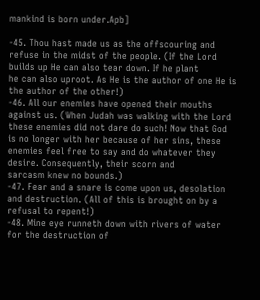mankind is born under.Apb]

-45. Thou hast made us as the offscouring and refuse in the midst of the people. (If the Lord builds up He can also tear down. If he plant
he can also uproot. As He is the author of one He is the author of the other!)
-46. All our enemies have opened their mouths against us. (When Judah was walking with the Lord these enemies did not dare do such! Now that God is no longer with her because of her sins, these enemies feel free to say and do whatever they desire. Consequently, their scorn and
sarcasm knew no bounds.)
-47. Fear and a snare is come upon us, desolation and destruction. (All of this is brought on by a refusal to repent!)
-48. Mine eye runneth down with rivers of water for the destruction of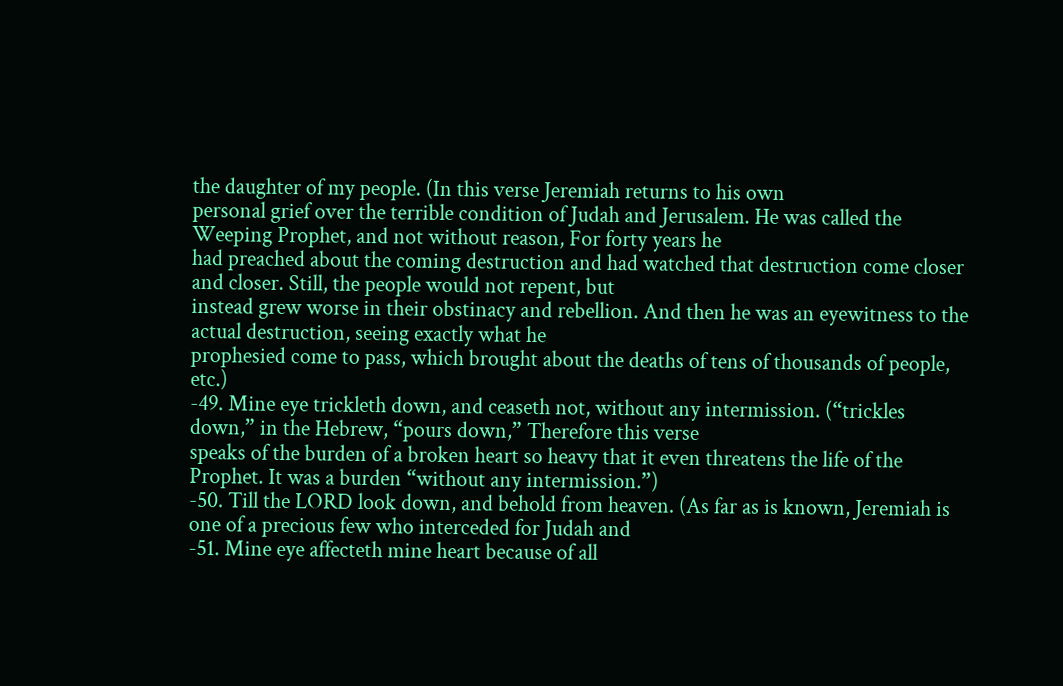the daughter of my people. (In this verse Jeremiah returns to his own
personal grief over the terrible condition of Judah and Jerusalem. He was called the Weeping Prophet, and not without reason, For forty years he
had preached about the coming destruction and had watched that destruction come closer and closer. Still, the people would not repent, but
instead grew worse in their obstinacy and rebellion. And then he was an eyewitness to the actual destruction, seeing exactly what he
prophesied come to pass, which brought about the deaths of tens of thousands of people, etc.)
-49. Mine eye trickleth down, and ceaseth not, without any intermission. (“trickles down,” in the Hebrew, “pours down,” Therefore this verse
speaks of the burden of a broken heart so heavy that it even threatens the life of the Prophet. It was a burden “without any intermission.”)
-50. Till the LORD look down, and behold from heaven. (As far as is known, Jeremiah is one of a precious few who interceded for Judah and
-51. Mine eye affecteth mine heart because of all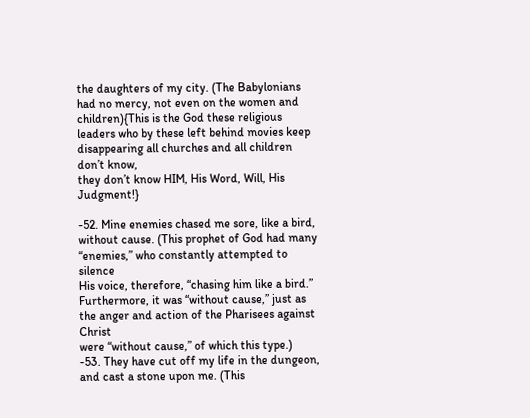the daughters of my city. (The Babylonians had no mercy, not even on the women and
children){This is the God these religious leaders who by these left behind movies keep disappearing all churches and all children don’t know,
they don’t know HIM, His Word, Will, His Judgment!}

-52. Mine enemies chased me sore, like a bird, without cause. (This prophet of God had many “enemies,” who constantly attempted to silence
His voice, therefore, “chasing him like a bird.” Furthermore, it was “without cause,” just as the anger and action of the Pharisees against Christ
were “without cause,” of which this type.)
-53. They have cut off my life in the dungeon, and cast a stone upon me. (This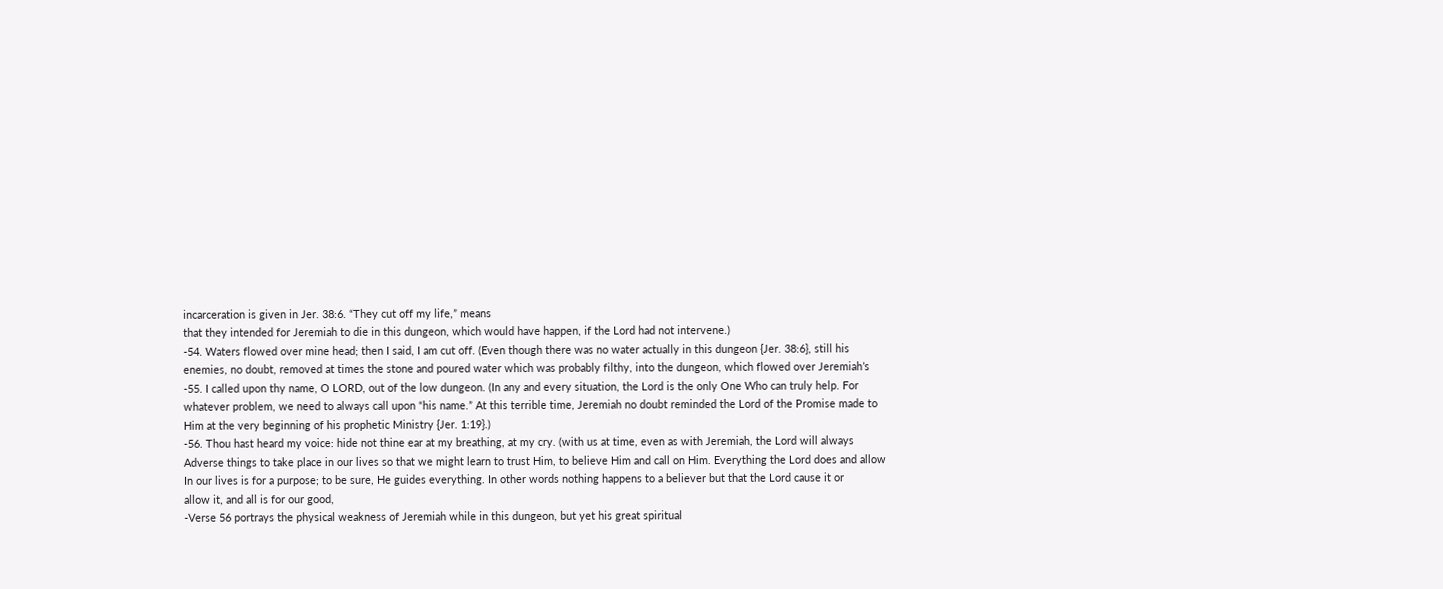incarceration is given in Jer. 38:6. “They cut off my life,” means
that they intended for Jeremiah to die in this dungeon, which would have happen, if the Lord had not intervene.)
-54. Waters flowed over mine head; then I said, I am cut off. (Even though there was no water actually in this dungeon {Jer. 38:6}, still his
enemies, no doubt, removed at times the stone and poured water which was probably filthy, into the dungeon, which flowed over Jeremiah’s
-55. I called upon thy name, O LORD, out of the low dungeon. (In any and every situation, the Lord is the only One Who can truly help. For
whatever problem, we need to always call upon “his name.” At this terrible time, Jeremiah no doubt reminded the Lord of the Promise made to
Him at the very beginning of his prophetic Ministry {Jer. 1:19}.)
-56. Thou hast heard my voice: hide not thine ear at my breathing, at my cry. (with us at time, even as with Jeremiah, the Lord will always
Adverse things to take place in our lives so that we might learn to trust Him, to believe Him and call on Him. Everything the Lord does and allow
In our lives is for a purpose; to be sure, He guides everything. In other words nothing happens to a believer but that the Lord cause it or
allow it, and all is for our good,
-Verse 56 portrays the physical weakness of Jeremiah while in this dungeon, but yet his great spiritual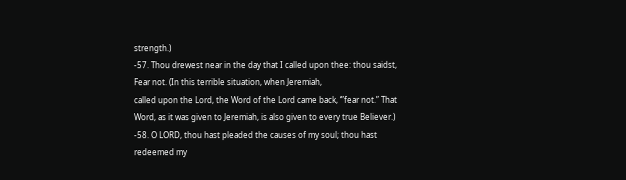strength.)
-57. Thou drewest near in the day that I called upon thee: thou saidst, Fear not. (In this terrible situation, when Jeremiah,
called upon the Lord, the Word of the Lord came back, ‘”fear not.” That Word, as it was given to Jeremiah, is also given to every true Believer.)
-58. O LORD, thou hast pleaded the causes of my soul; thou hast redeemed my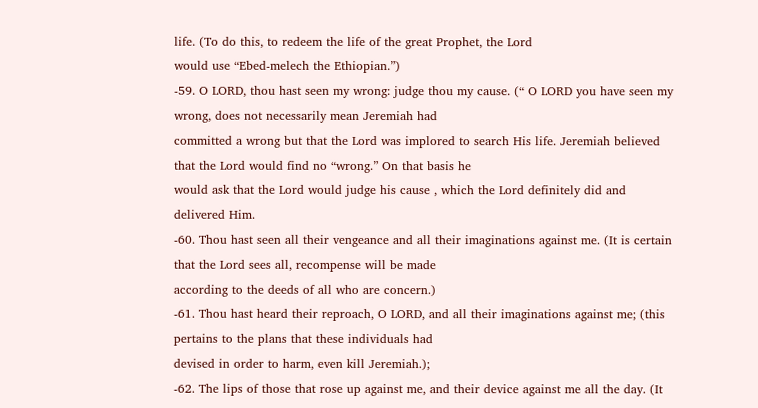life. (To do this, to redeem the life of the great Prophet, the Lord
would use “Ebed-melech the Ethiopian.”)
-59. O LORD, thou hast seen my wrong: judge thou my cause. (“ O LORD you have seen my wrong, does not necessarily mean Jeremiah had
committed a wrong but that the Lord was implored to search His life. Jeremiah believed that the Lord would find no “wrong.” On that basis he
would ask that the Lord would judge his cause , which the Lord definitely did and delivered Him.
-60. Thou hast seen all their vengeance and all their imaginations against me. (It is certain that the Lord sees all, recompense will be made
according to the deeds of all who are concern.)
-61. Thou hast heard their reproach, O LORD, and all their imaginations against me; (this pertains to the plans that these individuals had
devised in order to harm, even kill Jeremiah.);
-62. The lips of those that rose up against me, and their device against me all the day. (It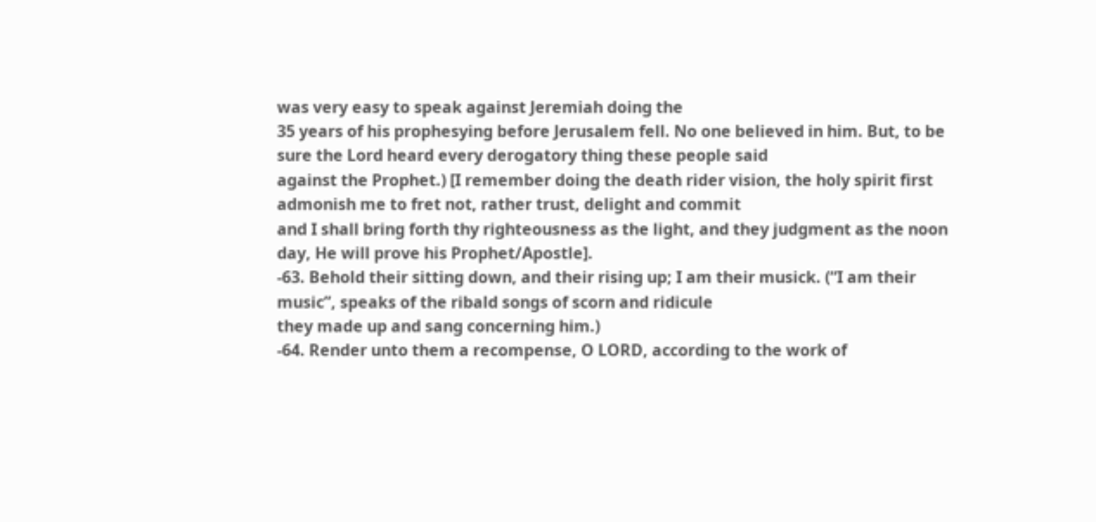was very easy to speak against Jeremiah doing the
35 years of his prophesying before Jerusalem fell. No one believed in him. But, to be sure the Lord heard every derogatory thing these people said
against the Prophet.) [I remember doing the death rider vision, the holy spirit first admonish me to fret not, rather trust, delight and commit
and I shall bring forth thy righteousness as the light, and they judgment as the noon day, He will prove his Prophet/Apostle].
-63. Behold their sitting down, and their rising up; I am their musick. (“I am their music”, speaks of the ribald songs of scorn and ridicule
they made up and sang concerning him.)
-64. Render unto them a recompense, O LORD, according to the work of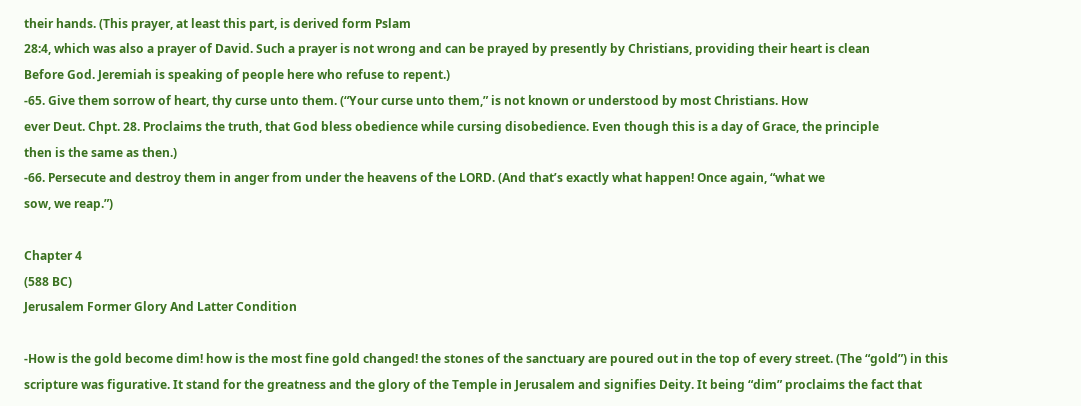their hands. (This prayer, at least this part, is derived form Pslam
28:4, which was also a prayer of David. Such a prayer is not wrong and can be prayed by presently by Christians, providing their heart is clean
Before God. Jeremiah is speaking of people here who refuse to repent.)
-65. Give them sorrow of heart, thy curse unto them. (“Your curse unto them,” is not known or understood by most Christians. How
ever Deut. Chpt. 28. Proclaims the truth, that God bless obedience while cursing disobedience. Even though this is a day of Grace, the principle
then is the same as then.)
-66. Persecute and destroy them in anger from under the heavens of the LORD. (And that’s exactly what happen! Once again, “what we
sow, we reap.”)

Chapter 4
(588 BC)
Jerusalem Former Glory And Latter Condition

-How is the gold become dim! how is the most fine gold changed! the stones of the sanctuary are poured out in the top of every street. (The “gold”) in this scripture was figurative. It stand for the greatness and the glory of the Temple in Jerusalem and signifies Deity. It being “dim” proclaims the fact that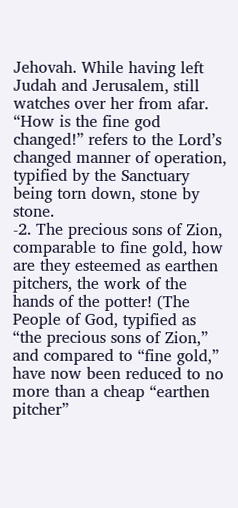Jehovah. While having left Judah and Jerusalem, still watches over her from afar.
“How is the fine god changed!” refers to the Lord’s changed manner of operation, typified by the Sanctuary being torn down, stone by stone.
-2. The precious sons of Zion, comparable to fine gold, how are they esteemed as earthen pitchers, the work of the hands of the potter! (The People of God, typified as “the precious sons of Zion,” and compared to “fine gold,” have now been reduced to no more than a cheap “earthen pitcher”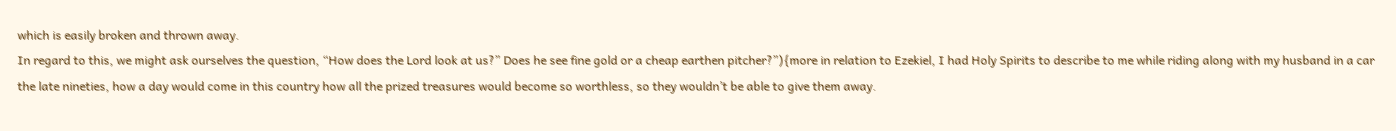which is easily broken and thrown away.
In regard to this, we might ask ourselves the question, “How does the Lord look at us?” Does he see fine gold or a cheap earthen pitcher?”){more in relation to Ezekiel, I had Holy Spirits to describe to me while riding along with my husband in a car the late nineties, how a day would come in this country how all the prized treasures would become so worthless, so they wouldn’t be able to give them away.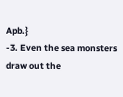Apb.}
-3. Even the sea monsters draw out the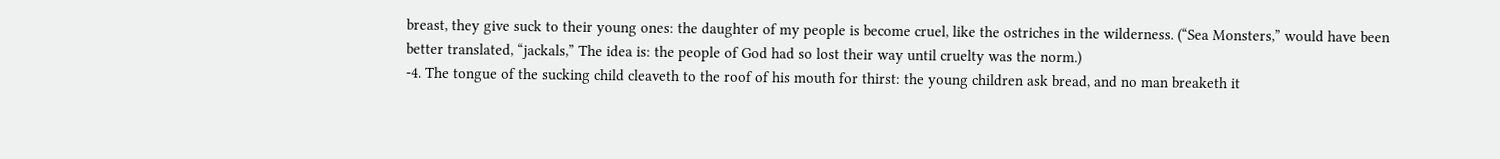breast, they give suck to their young ones: the daughter of my people is become cruel, like the ostriches in the wilderness. (“Sea Monsters,” would have been better translated, “jackals,” The idea is: the people of God had so lost their way until cruelty was the norm.)
-4. The tongue of the sucking child cleaveth to the roof of his mouth for thirst: the young children ask bread, and no man breaketh it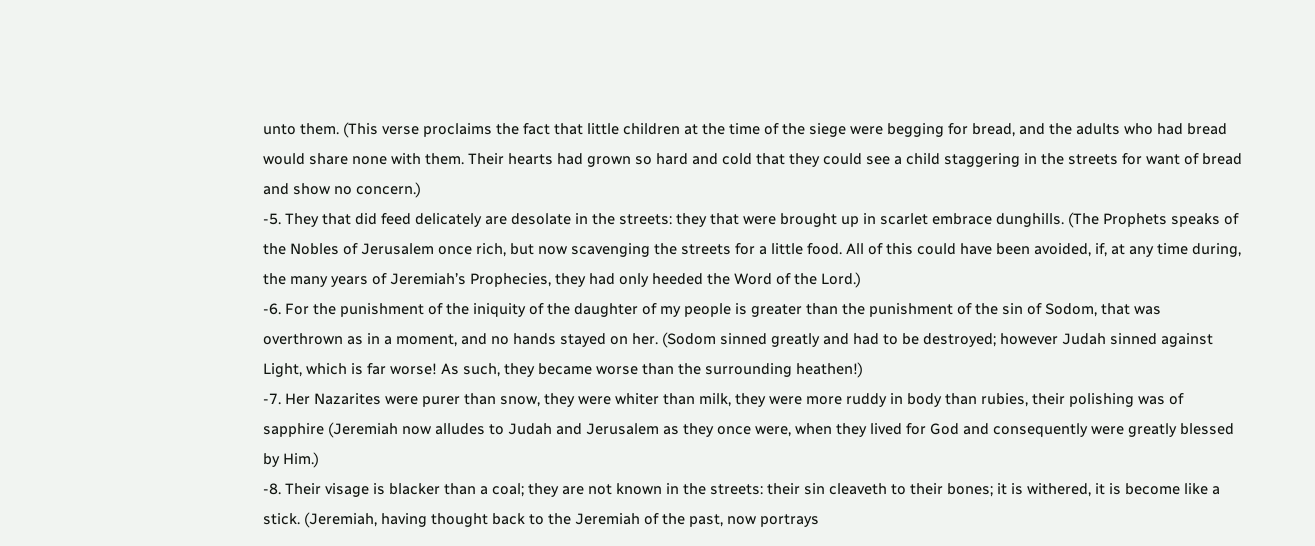unto them. (This verse proclaims the fact that little children at the time of the siege were begging for bread, and the adults who had bread would share none with them. Their hearts had grown so hard and cold that they could see a child staggering in the streets for want of bread and show no concern.)
-5. They that did feed delicately are desolate in the streets: they that were brought up in scarlet embrace dunghills. (The Prophets speaks of the Nobles of Jerusalem once rich, but now scavenging the streets for a little food. All of this could have been avoided, if, at any time during, the many years of Jeremiah’s Prophecies, they had only heeded the Word of the Lord.)
-6. For the punishment of the iniquity of the daughter of my people is greater than the punishment of the sin of Sodom, that was overthrown as in a moment, and no hands stayed on her. (Sodom sinned greatly and had to be destroyed; however Judah sinned against Light, which is far worse! As such, they became worse than the surrounding heathen!)
-7. Her Nazarites were purer than snow, they were whiter than milk, they were more ruddy in body than rubies, their polishing was of sapphire (Jeremiah now alludes to Judah and Jerusalem as they once were, when they lived for God and consequently were greatly blessed by Him.)
-8. Their visage is blacker than a coal; they are not known in the streets: their sin cleaveth to their bones; it is withered, it is become like a stick. (Jeremiah, having thought back to the Jeremiah of the past, now portrays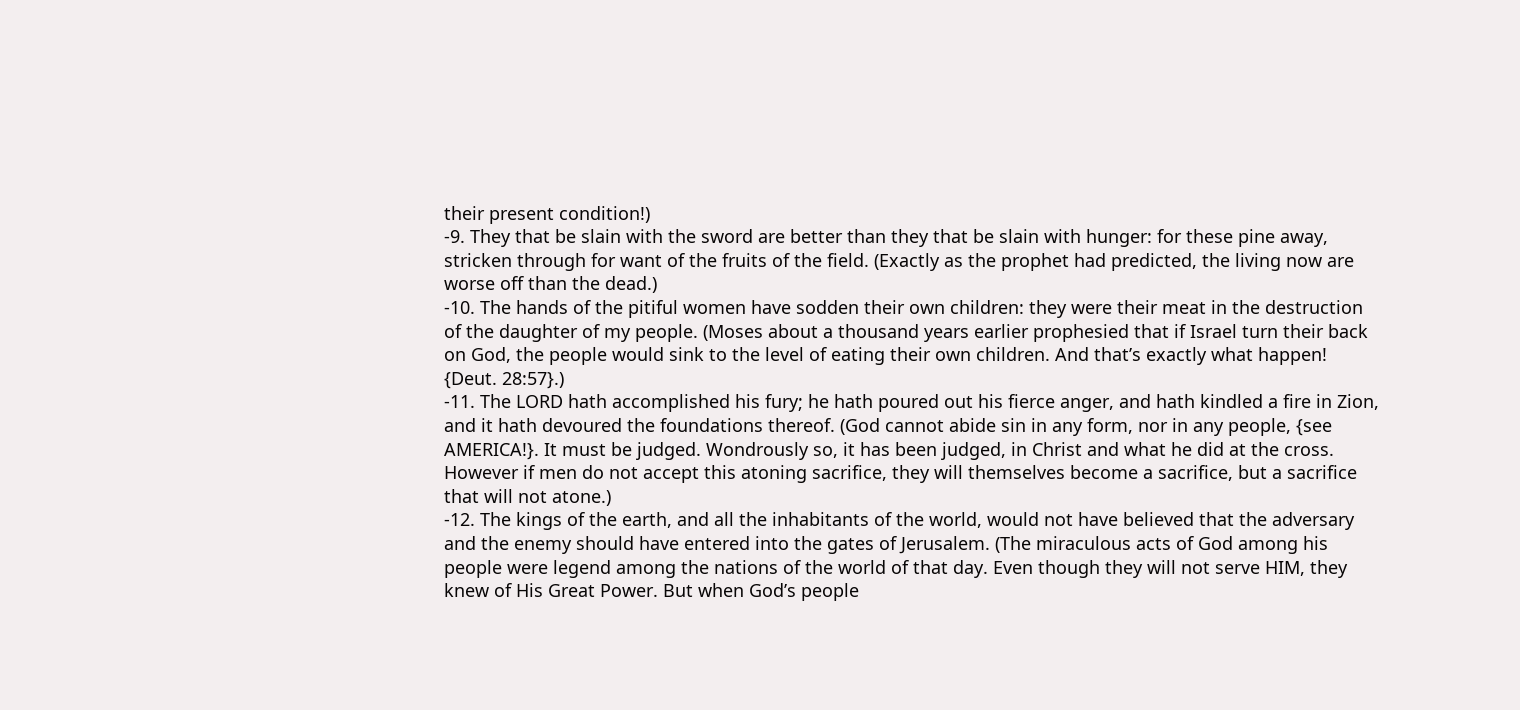their present condition!)
-9. They that be slain with the sword are better than they that be slain with hunger: for these pine away, stricken through for want of the fruits of the field. (Exactly as the prophet had predicted, the living now are worse off than the dead.)
-10. The hands of the pitiful women have sodden their own children: they were their meat in the destruction of the daughter of my people. (Moses about a thousand years earlier prophesied that if Israel turn their back on God, the people would sink to the level of eating their own children. And that’s exactly what happen! {Deut. 28:57}.)
-11. The LORD hath accomplished his fury; he hath poured out his fierce anger, and hath kindled a fire in Zion, and it hath devoured the foundations thereof. (God cannot abide sin in any form, nor in any people, {see AMERICA!}. It must be judged. Wondrously so, it has been judged, in Christ and what he did at the cross. However if men do not accept this atoning sacrifice, they will themselves become a sacrifice, but a sacrifice that will not atone.)
-12. The kings of the earth, and all the inhabitants of the world, would not have believed that the adversary and the enemy should have entered into the gates of Jerusalem. (The miraculous acts of God among his people were legend among the nations of the world of that day. Even though they will not serve HIM, they knew of His Great Power. But when God’s people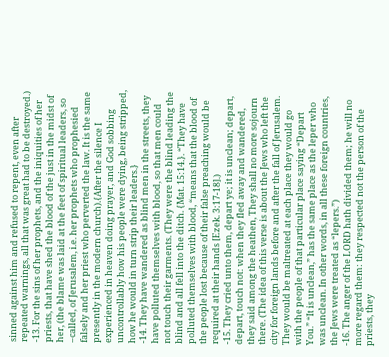sinned against him and refused to repent, even after repeated warnings, all that was great had to be destroyed.)
-13. For the sins of her prophets, and the iniquities of her priests, that have shed the blood of the just in the midst of her, (the blame was laid at the feet of spiritual leaders, so –called, of Jerusalem, i.e. her prophets who prophesied falsely and her priest who perverted the law. It is the same presently in the modern church).{After the silence I experienced in heaven doing prayer, and God sobbing uncontrollably how his people were dying, being stripped, how he would in turn strip their leaders.}
-14. They have wandered as blind men in the streets, they have polluted themselves with blood, so that men could not touch their garments. (They were the blind leading the blind and all fell into the ditch. {Mat. 15:14.}. “They have polluted themselves with blood, “means that the blood of the people lost because of their false preaching would be required at their hands [Ezek. 3:17-18].)
-15. They cried unto them, depart ye; it is unclean; depart, depart, touch not: when they fled away and wandered, they said among the heathen, They shall no more sojourn there. (The idea of this verse is about the Jews who left the city for foreign lands before and after the fall of Jerusalem. They would be maltreated at each place they would go with the people of that particular place saying “Depart You.” “It is unclean,” has the same place as the leper who was unclean. In other words, in all these foreign countries, the Jews were treated as “lepers.”)
-16. The anger of the LORD hath divided them; he will no more regard them: they respected not the person of the priests, they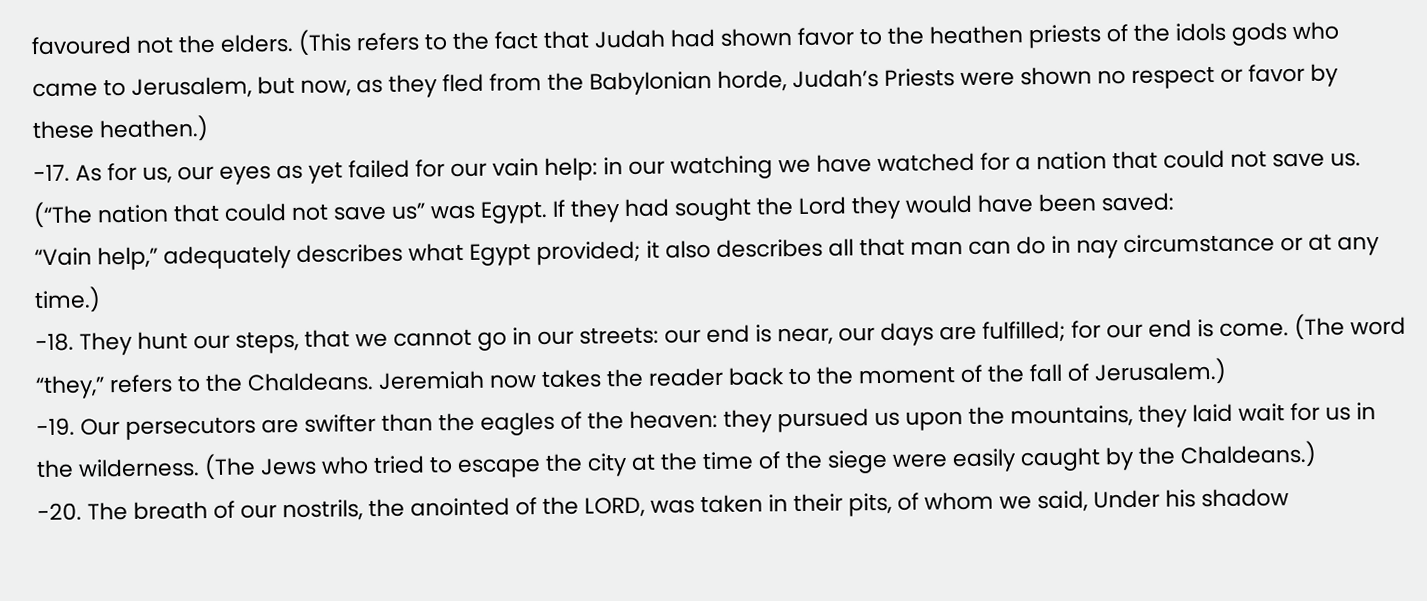favoured not the elders. (This refers to the fact that Judah had shown favor to the heathen priests of the idols gods who came to Jerusalem, but now, as they fled from the Babylonian horde, Judah’s Priests were shown no respect or favor by these heathen.)
-17. As for us, our eyes as yet failed for our vain help: in our watching we have watched for a nation that could not save us. (“The nation that could not save us” was Egypt. If they had sought the Lord they would have been saved:
“Vain help,” adequately describes what Egypt provided; it also describes all that man can do in nay circumstance or at any time.)
-18. They hunt our steps, that we cannot go in our streets: our end is near, our days are fulfilled; for our end is come. (The word “they,” refers to the Chaldeans. Jeremiah now takes the reader back to the moment of the fall of Jerusalem.)
-19. Our persecutors are swifter than the eagles of the heaven: they pursued us upon the mountains, they laid wait for us in the wilderness. (The Jews who tried to escape the city at the time of the siege were easily caught by the Chaldeans.)
-20. The breath of our nostrils, the anointed of the LORD, was taken in their pits, of whom we said, Under his shadow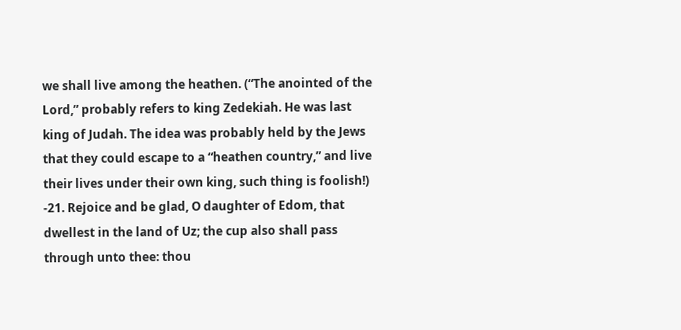we shall live among the heathen. (“The anointed of the Lord,” probably refers to king Zedekiah. He was last king of Judah. The idea was probably held by the Jews that they could escape to a “heathen country,” and live their lives under their own king, such thing is foolish!)
-21. Rejoice and be glad, O daughter of Edom, that dwellest in the land of Uz; the cup also shall pass through unto thee: thou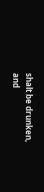shalt be drunken, and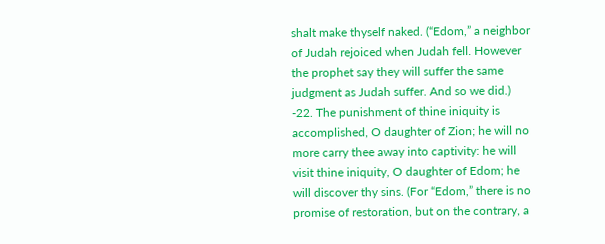shalt make thyself naked. (“Edom,” a neighbor of Judah rejoiced when Judah fell. However the prophet say they will suffer the same judgment as Judah suffer. And so we did.)
-22. The punishment of thine iniquity is accomplished, O daughter of Zion; he will no more carry thee away into captivity: he will visit thine iniquity, O daughter of Edom; he will discover thy sins. (For “Edom,” there is no promise of restoration, but on the contrary, a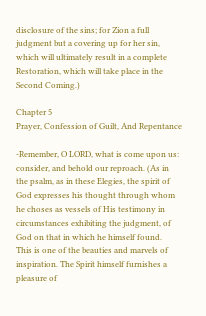disclosure of the sins; for Zion a full judgment but a covering up for her sin, which will ultimately result in a complete Restoration, which will take place in the Second Coming.)

Chapter 5
Prayer, Confession of Guilt, And Repentance

-Remember, O LORD, what is come upon us: consider, and behold our reproach. (As in the psalm, as in these Elegies, the spirit of God expresses his thought through whom he choses as vessels of His testimony in circumstances exhibiting the judgment, of God on that in which he himself found.
This is one of the beauties and marvels of inspiration. The Spirit himself furnishes a pleasure of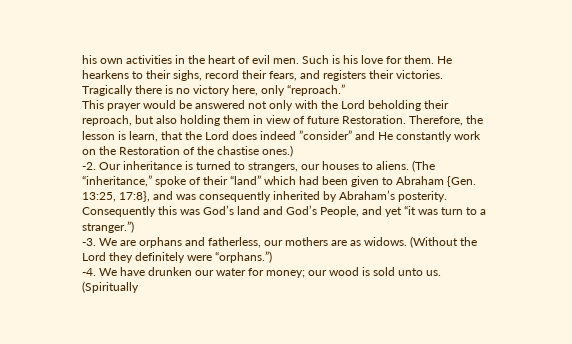his own activities in the heart of evil men. Such is his love for them. He hearkens to their sighs, record their fears, and registers their victories. Tragically there is no victory here, only “reproach.”
This prayer would be answered not only with the Lord beholding their reproach, but also holding them in view of future Restoration. Therefore, the lesson is learn, that the Lord does indeed ”consider” and He constantly work on the Restoration of the chastise ones.)
-2. Our inheritance is turned to strangers, our houses to aliens. (The “inheritance,” spoke of their “land” which had been given to Abraham {Gen. 13:25, 17:8}, and was consequently inherited by Abraham’s posterity. Consequently this was God’s land and God’s People, and yet “it was turn to a stranger.”)
-3. We are orphans and fatherless, our mothers are as widows. (Without the Lord they definitely were “orphans.”)
-4. We have drunken our water for money; our wood is sold unto us. (Spiritually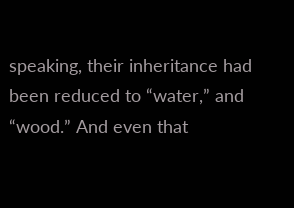speaking, their inheritance had been reduced to “water,” and “wood.” And even that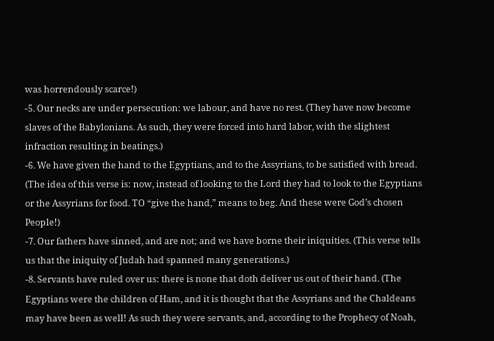was horrendously scarce!)
-5. Our necks are under persecution: we labour, and have no rest. (They have now become slaves of the Babylonians. As such, they were forced into hard labor, with the slightest infraction resulting in beatings.)
-6. We have given the hand to the Egyptians, and to the Assyrians, to be satisfied with bread. (The idea of this verse is: now, instead of looking to the Lord they had to look to the Egyptians or the Assyrians for food. TO “give the hand,” means to beg. And these were God’s chosen People!)
-7. Our fathers have sinned, and are not; and we have borne their iniquities. (This verse tells us that the iniquity of Judah had spanned many generations.)
-8. Servants have ruled over us: there is none that doth deliver us out of their hand. (The Egyptians were the children of Ham, and it is thought that the Assyrians and the Chaldeans may have been as well! As such they were servants, and, according to the Prophecy of Noah,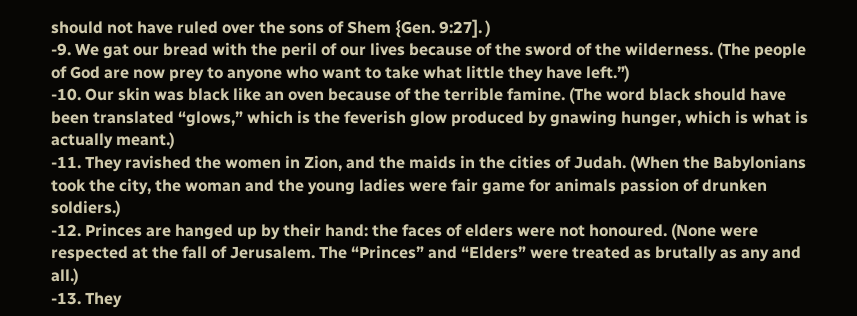should not have ruled over the sons of Shem {Gen. 9:27]. )
-9. We gat our bread with the peril of our lives because of the sword of the wilderness. (The people of God are now prey to anyone who want to take what little they have left.”)
-10. Our skin was black like an oven because of the terrible famine. (The word black should have been translated “glows,” which is the feverish glow produced by gnawing hunger, which is what is actually meant.)
-11. They ravished the women in Zion, and the maids in the cities of Judah. (When the Babylonians took the city, the woman and the young ladies were fair game for animals passion of drunken soldiers.)
-12. Princes are hanged up by their hand: the faces of elders were not honoured. (None were respected at the fall of Jerusalem. The “Princes” and “Elders” were treated as brutally as any and all.)
-13. They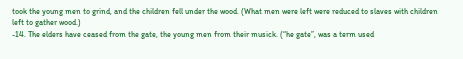took the young men to grind, and the children fell under the wood. (What men were left were reduced to slaves with children left to gather wood.)
-14. The elders have ceased from the gate, the young men from their musick. (“he gate”, was a term used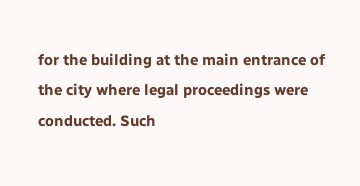for the building at the main entrance of the city where legal proceedings were conducted. Such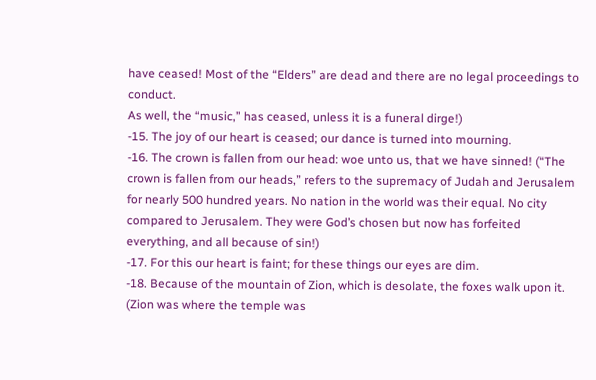have ceased! Most of the “Elders” are dead and there are no legal proceedings to conduct.
As well, the “music,” has ceased, unless it is a funeral dirge!)
-15. The joy of our heart is ceased; our dance is turned into mourning.
-16. The crown is fallen from our head: woe unto us, that we have sinned! (“The crown is fallen from our heads,” refers to the supremacy of Judah and Jerusalem for nearly 500 hundred years. No nation in the world was their equal. No city compared to Jerusalem. They were God’s chosen but now has forfeited everything, and all because of sin!)
-17. For this our heart is faint; for these things our eyes are dim.
-18. Because of the mountain of Zion, which is desolate, the foxes walk upon it. (Zion was where the temple was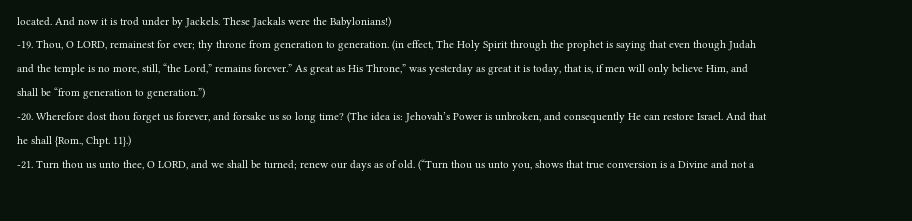located. And now it is trod under by Jackels. These Jackals were the Babylonians!)
-19. Thou, O LORD, remainest for ever; thy throne from generation to generation. (in effect, The Holy Spirit through the prophet is saying that even though Judah and the temple is no more, still, “the Lord,” remains forever.” As great as His Throne,” was yesterday as great it is today, that is, if men will only believe Him, and shall be “from generation to generation.”)
-20. Wherefore dost thou forget us forever, and forsake us so long time? (The idea is: Jehovah’s Power is unbroken, and consequently He can restore Israel. And that he shall {Rom., Chpt. 11}.)
-21. Turn thou us unto thee, O LORD, and we shall be turned; renew our days as of old. (“Turn thou us unto you, shows that true conversion is a Divine and not a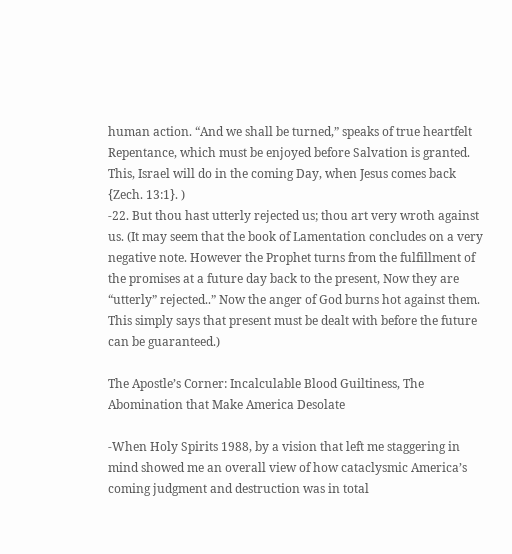human action. “And we shall be turned,” speaks of true heartfelt Repentance, which must be enjoyed before Salvation is granted. This, Israel will do in the coming Day, when Jesus comes back {Zech. 13:1}. )
-22. But thou hast utterly rejected us; thou art very wroth against us. (It may seem that the book of Lamentation concludes on a very negative note. However the Prophet turns from the fulfillment of the promises at a future day back to the present, Now they are “utterly” rejected..” Now the anger of God burns hot against them. This simply says that present must be dealt with before the future can be guaranteed.)

The Apostle’s Corner: Incalculable Blood Guiltiness, The Abomination that Make America Desolate

-When Holy Spirits 1988, by a vision that left me staggering in mind showed me an overall view of how cataclysmic America’s coming judgment and destruction was in total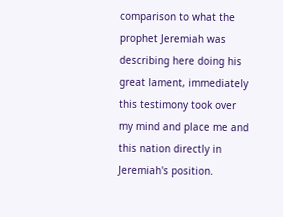comparison to what the prophet Jeremiah was describing here doing his great lament, immediately this testimony took over my mind and place me and this nation directly in Jeremiah's position.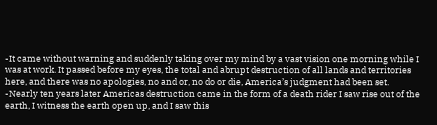-It came without warning and suddenly taking over my mind by a vast vision one morning while I was at work. It passed before my eyes, the total and abrupt destruction of all lands and territories here, and there was no apologies, no and or, no do or die, America’s judgment had been set.
-Nearly ten years later Americas destruction came in the form of a death rider I saw rise out of the earth, I witness the earth open up, and I saw this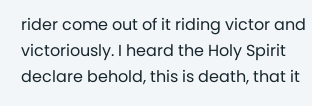rider come out of it riding victor and victoriously. I heard the Holy Spirit declare behold, this is death, that it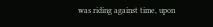was riding against time, upon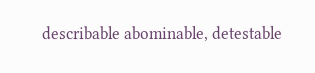describable abominable, detestable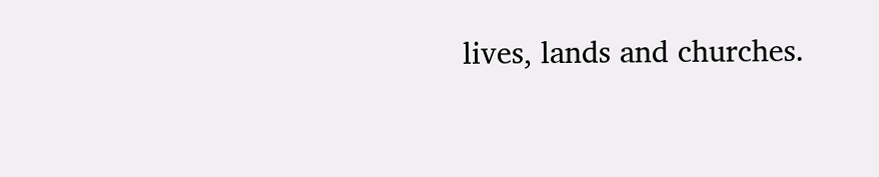lives, lands and churches.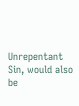Unrepentant Sin, would also be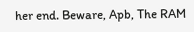her end. Beware, Apb, The RAM